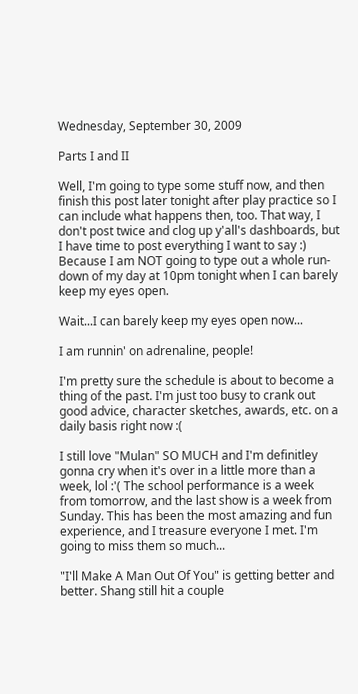Wednesday, September 30, 2009

Parts I and II

Well, I'm going to type some stuff now, and then finish this post later tonight after play practice so I can include what happens then, too. That way, I don't post twice and clog up y'all's dashboards, but I have time to post everything I want to say :) Because I am NOT going to type out a whole run-down of my day at 10pm tonight when I can barely keep my eyes open.

Wait...I can barely keep my eyes open now...

I am runnin' on adrenaline, people!

I'm pretty sure the schedule is about to become a thing of the past. I'm just too busy to crank out good advice, character sketches, awards, etc. on a daily basis right now :(

I still love "Mulan" SO MUCH and I'm definitley gonna cry when it's over in a little more than a week, lol :'( The school performance is a week from tomorrow, and the last show is a week from Sunday. This has been the most amazing and fun experience, and I treasure everyone I met. I'm going to miss them so much...

"I'll Make A Man Out Of You" is getting better and better. Shang still hit a couple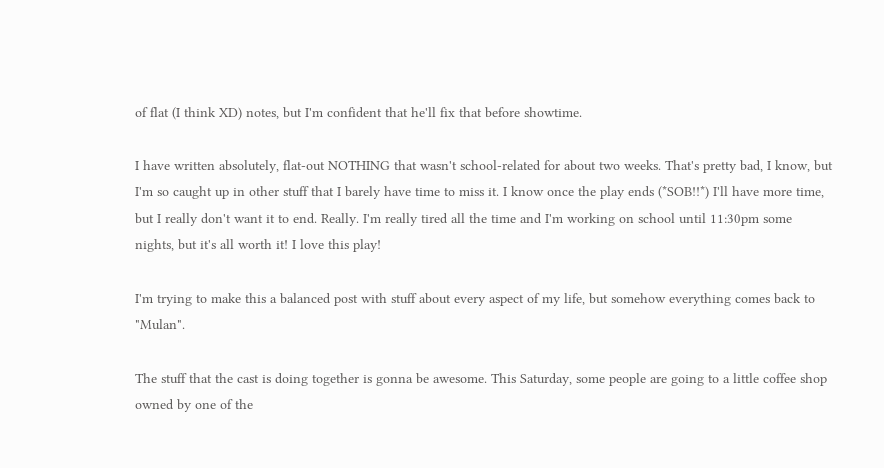of flat (I think XD) notes, but I'm confident that he'll fix that before showtime.

I have written absolutely, flat-out NOTHING that wasn't school-related for about two weeks. That's pretty bad, I know, but I'm so caught up in other stuff that I barely have time to miss it. I know once the play ends (*SOB!!*) I'll have more time, but I really don't want it to end. Really. I'm really tired all the time and I'm working on school until 11:30pm some nights, but it's all worth it! I love this play!

I'm trying to make this a balanced post with stuff about every aspect of my life, but somehow everything comes back to "Mulan".

The stuff that the cast is doing together is gonna be awesome. This Saturday, some people are going to a little coffee shop owned by one of the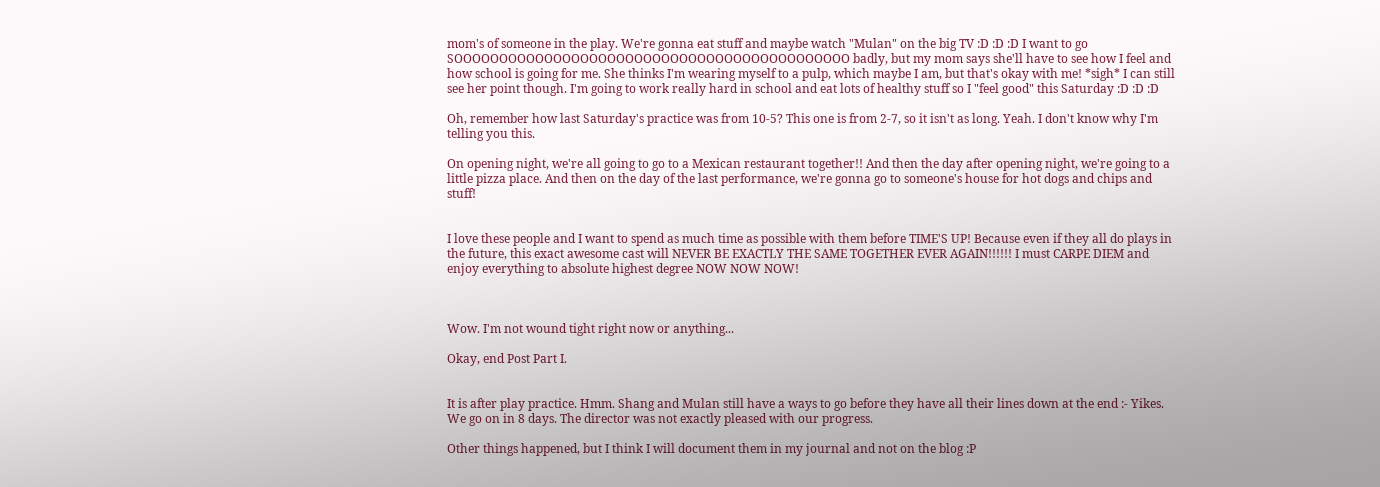mom's of someone in the play. We're gonna eat stuff and maybe watch "Mulan" on the big TV :D :D :D I want to go SOOOOOOOOOOOOOOOOOOOOOOOOOOOOOOOOOOOOOOOOOOOO badly, but my mom says she'll have to see how I feel and how school is going for me. She thinks I'm wearing myself to a pulp, which maybe I am, but that's okay with me! *sigh* I can still see her point though. I'm going to work really hard in school and eat lots of healthy stuff so I "feel good" this Saturday :D :D :D

Oh, remember how last Saturday's practice was from 10-5? This one is from 2-7, so it isn't as long. Yeah. I don't know why I'm telling you this.

On opening night, we're all going to go to a Mexican restaurant together!! And then the day after opening night, we're going to a little pizza place. And then on the day of the last performance, we're gonna go to someone's house for hot dogs and chips and stuff!


I love these people and I want to spend as much time as possible with them before TIME'S UP! Because even if they all do plays in the future, this exact awesome cast will NEVER BE EXACTLY THE SAME TOGETHER EVER AGAIN!!!!!! I must CARPE DIEM and enjoy everything to absolute highest degree NOW NOW NOW!



Wow. I'm not wound tight right now or anything...

Okay, end Post Part I.


It is after play practice. Hmm. Shang and Mulan still have a ways to go before they have all their lines down at the end :- Yikes. We go on in 8 days. The director was not exactly pleased with our progress.

Other things happened, but I think I will document them in my journal and not on the blog :P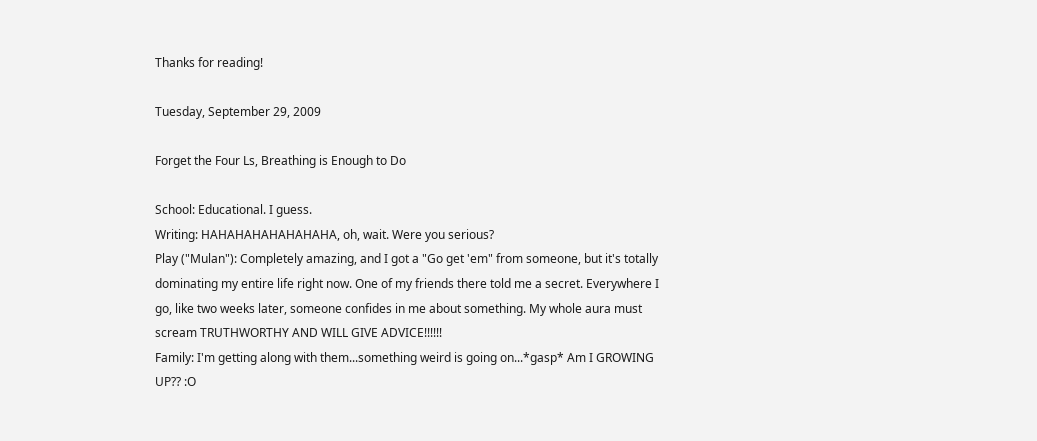Thanks for reading!

Tuesday, September 29, 2009

Forget the Four Ls, Breathing is Enough to Do

School: Educational. I guess.
Writing: HAHAHAHAHAHAHAHA, oh, wait. Were you serious?
Play ("Mulan"): Completely amazing, and I got a "Go get 'em" from someone, but it's totally dominating my entire life right now. One of my friends there told me a secret. Everywhere I go, like two weeks later, someone confides in me about something. My whole aura must scream TRUTHWORTHY AND WILL GIVE ADVICE!!!!!!
Family: I'm getting along with them...something weird is going on...*gasp* Am I GROWING UP?? :O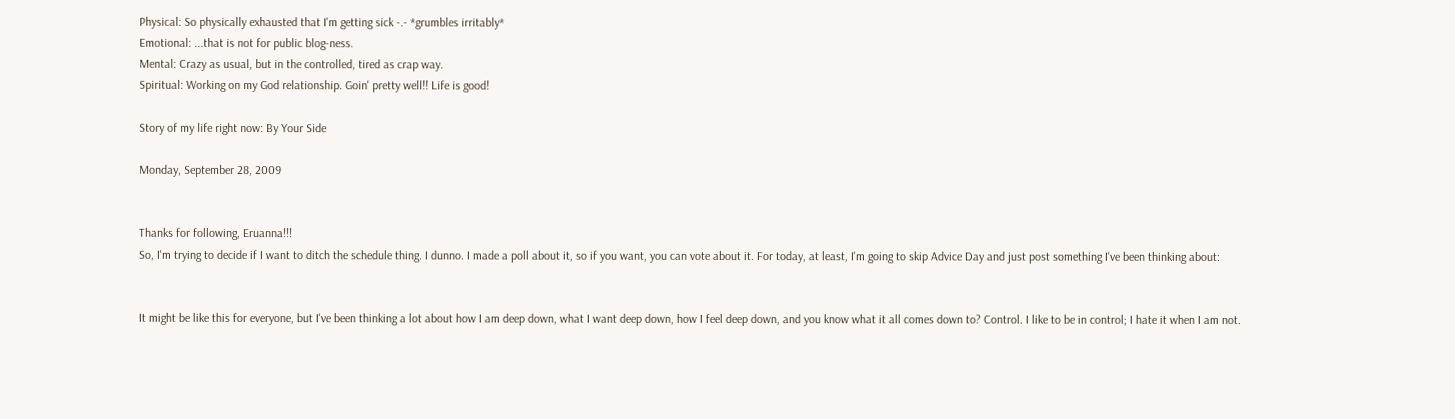Physical: So physically exhausted that I'm getting sick -.- *grumbles irritably*
Emotional: ...that is not for public blog-ness.
Mental: Crazy as usual, but in the controlled, tired as crap way.
Spiritual: Working on my God relationship. Goin' pretty well!! Life is good!

Story of my life right now: By Your Side

Monday, September 28, 2009


Thanks for following, Eruanna!!!
So, I'm trying to decide if I want to ditch the schedule thing. I dunno. I made a poll about it, so if you want, you can vote about it. For today, at least, I'm going to skip Advice Day and just post something I've been thinking about:


It might be like this for everyone, but I've been thinking a lot about how I am deep down, what I want deep down, how I feel deep down, and you know what it all comes down to? Control. I like to be in control; I hate it when I am not.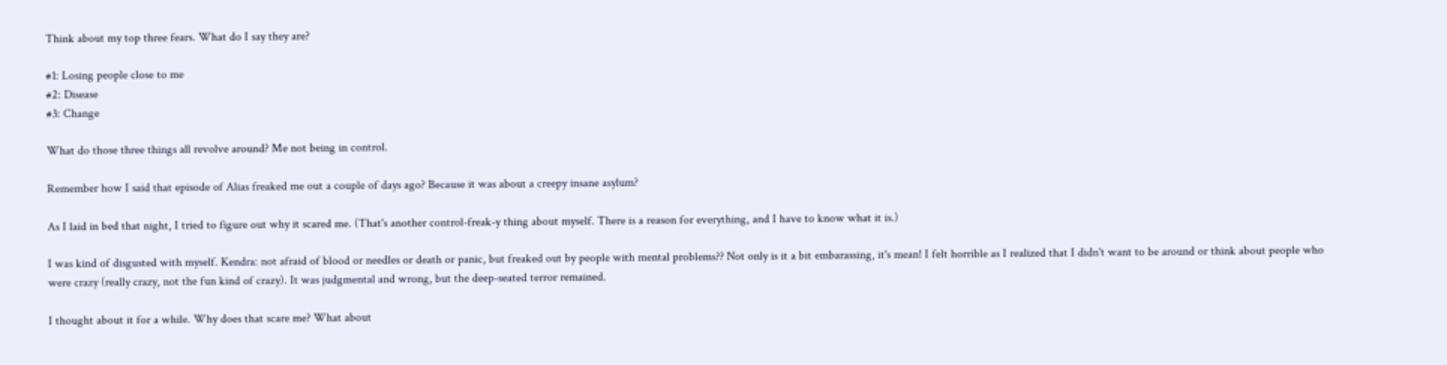Think about my top three fears. What do I say they are?

#1: Losing people close to me
#2: Disease
#3: Change

What do those three things all revolve around? Me not being in control.

Remember how I said that episode of Alias freaked me out a couple of days ago? Because it was about a creepy insane asylum?

As I laid in bed that night, I tried to figure out why it scared me. (That's another control-freak-y thing about myself. There is a reason for everything, and I have to know what it is.)

I was kind of disgusted with myself. Kendra: not afraid of blood or needles or death or panic, but freaked out by people with mental problems?? Not only is it a bit embarassing, it's mean! I felt horrible as I realized that I didn't want to be around or think about people who were crazy (really crazy, not the fun kind of crazy). It was judgmental and wrong, but the deep-seated terror remained.

I thought about it for a while. Why does that scare me? What about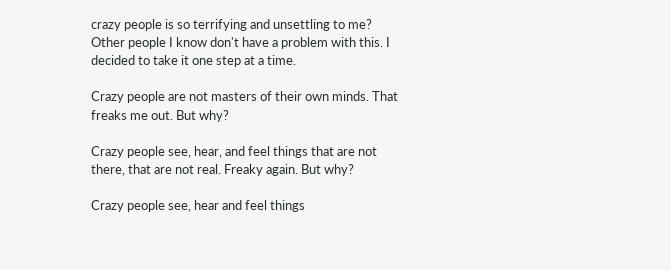crazy people is so terrifying and unsettling to me? Other people I know don't have a problem with this. I decided to take it one step at a time.

Crazy people are not masters of their own minds. That freaks me out. But why?

Crazy people see, hear, and feel things that are not there, that are not real. Freaky again. But why?

Crazy people see, hear and feel things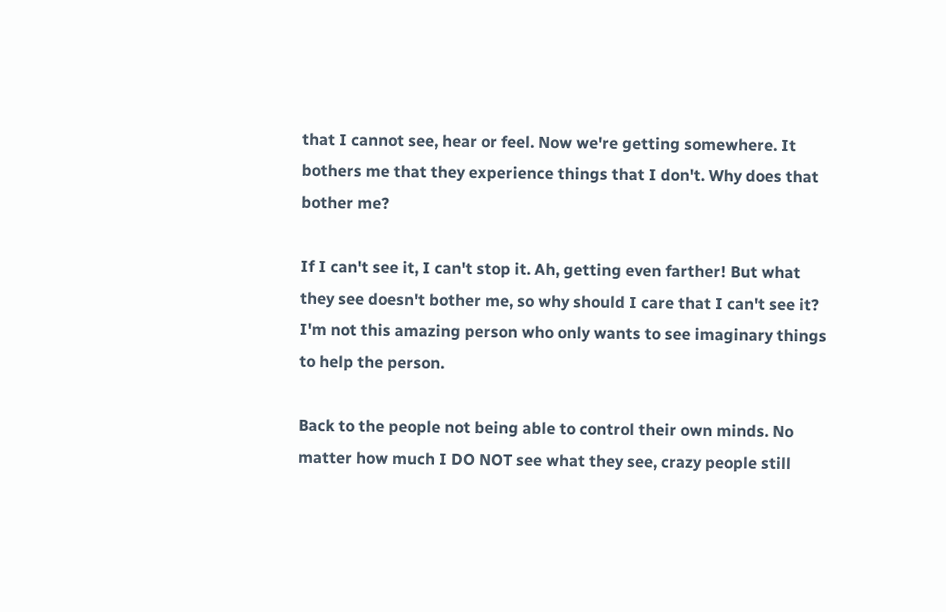that I cannot see, hear or feel. Now we're getting somewhere. It bothers me that they experience things that I don't. Why does that bother me?

If I can't see it, I can't stop it. Ah, getting even farther! But what they see doesn't bother me, so why should I care that I can't see it? I'm not this amazing person who only wants to see imaginary things to help the person.

Back to the people not being able to control their own minds. No matter how much I DO NOT see what they see, crazy people still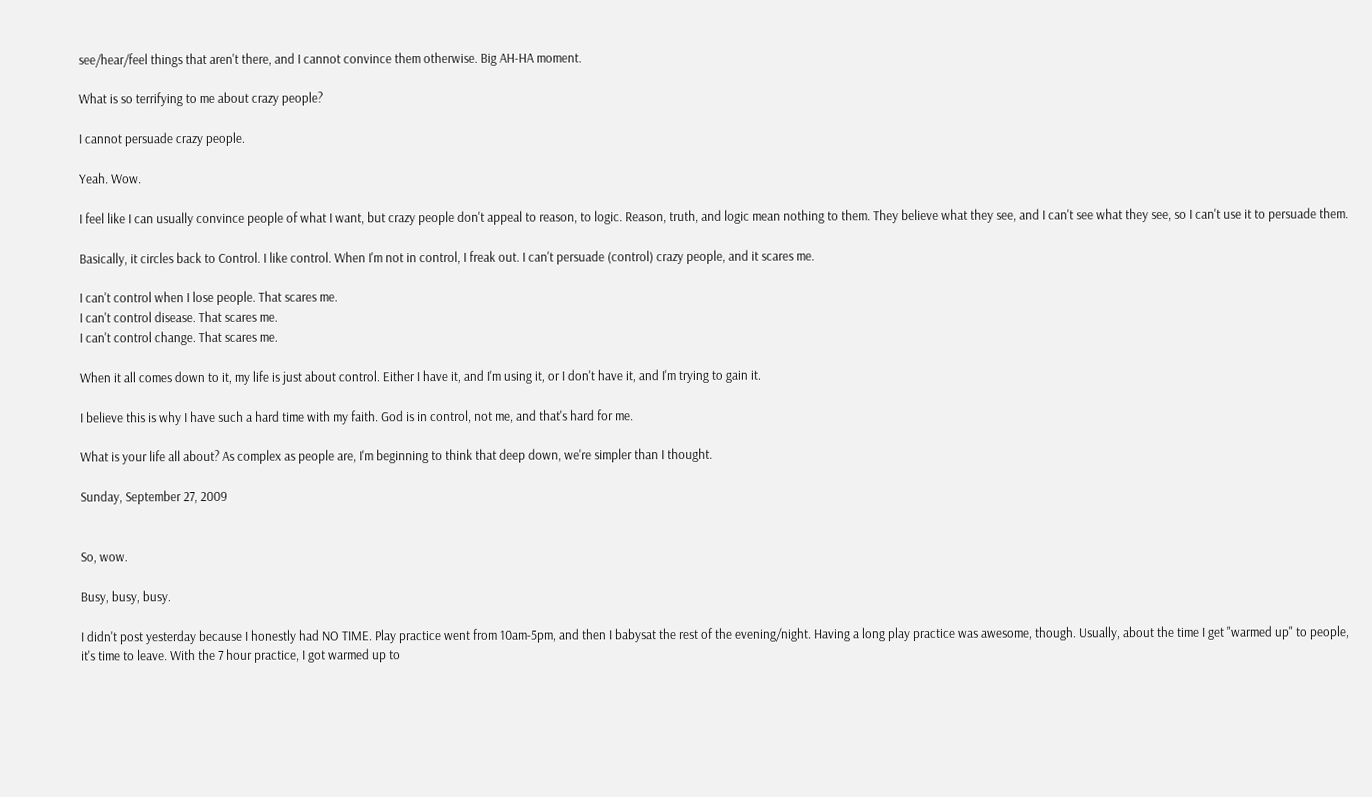see/hear/feel things that aren't there, and I cannot convince them otherwise. Big AH-HA moment.

What is so terrifying to me about crazy people?

I cannot persuade crazy people.

Yeah. Wow.

I feel like I can usually convince people of what I want, but crazy people don't appeal to reason, to logic. Reason, truth, and logic mean nothing to them. They believe what they see, and I can't see what they see, so I can't use it to persuade them.

Basically, it circles back to Control. I like control. When I'm not in control, I freak out. I can't persuade (control) crazy people, and it scares me.

I can't control when I lose people. That scares me.
I can't control disease. That scares me.
I can't control change. That scares me.

When it all comes down to it, my life is just about control. Either I have it, and I'm using it, or I don't have it, and I'm trying to gain it.

I believe this is why I have such a hard time with my faith. God is in control, not me, and that's hard for me.

What is your life all about? As complex as people are, I'm beginning to think that deep down, we're simpler than I thought.

Sunday, September 27, 2009


So, wow.

Busy, busy, busy.

I didn't post yesterday because I honestly had NO TIME. Play practice went from 10am-5pm, and then I babysat the rest of the evening/night. Having a long play practice was awesome, though. Usually, about the time I get "warmed up" to people, it's time to leave. With the 7 hour practice, I got warmed up to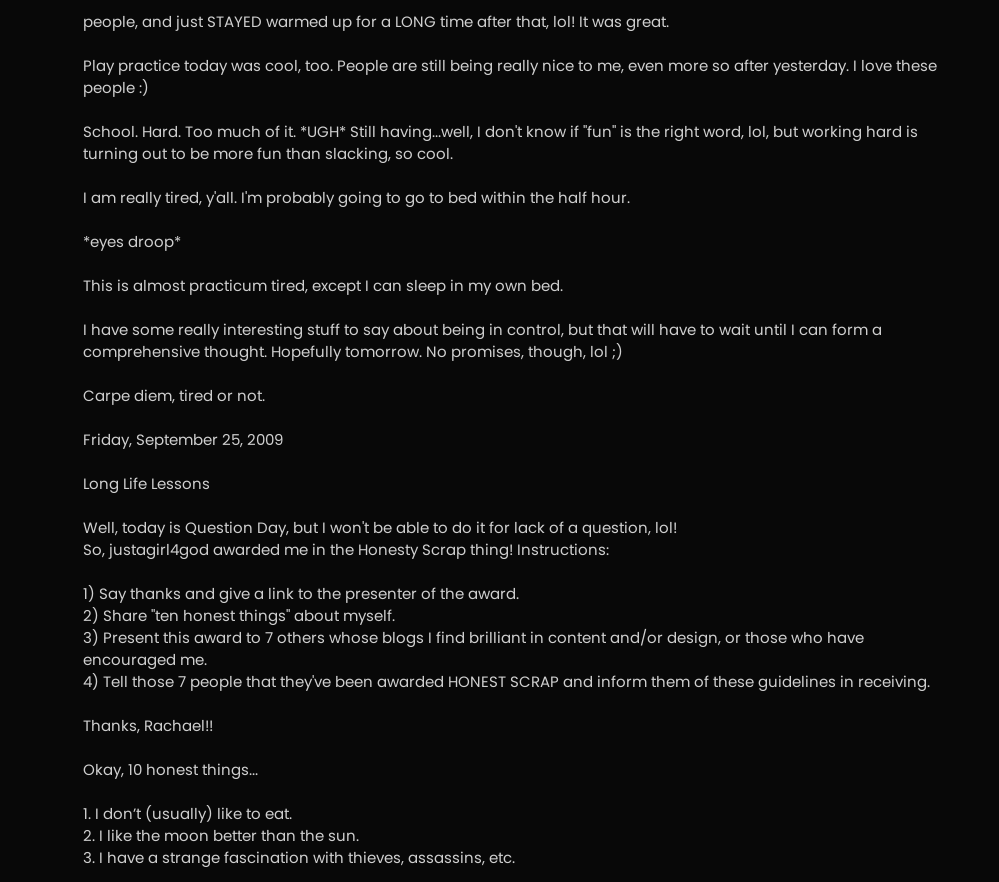people, and just STAYED warmed up for a LONG time after that, lol! It was great.

Play practice today was cool, too. People are still being really nice to me, even more so after yesterday. I love these people :)

School. Hard. Too much of it. *UGH* Still having...well, I don't know if "fun" is the right word, lol, but working hard is turning out to be more fun than slacking, so cool.

I am really tired, y'all. I'm probably going to go to bed within the half hour.

*eyes droop*

This is almost practicum tired, except I can sleep in my own bed.

I have some really interesting stuff to say about being in control, but that will have to wait until I can form a comprehensive thought. Hopefully tomorrow. No promises, though, lol ;)

Carpe diem, tired or not.

Friday, September 25, 2009

Long Life Lessons

Well, today is Question Day, but I won't be able to do it for lack of a question, lol!
So, justagirl4god awarded me in the Honesty Scrap thing! Instructions:

1) Say thanks and give a link to the presenter of the award.
2) Share "ten honest things" about myself.
3) Present this award to 7 others whose blogs I find brilliant in content and/or design, or those who have encouraged me.
4) Tell those 7 people that they've been awarded HONEST SCRAP and inform them of these guidelines in receiving.

Thanks, Rachael!!

Okay, 10 honest things...

1. I don’t (usually) like to eat.
2. I like the moon better than the sun.
3. I have a strange fascination with thieves, assassins, etc.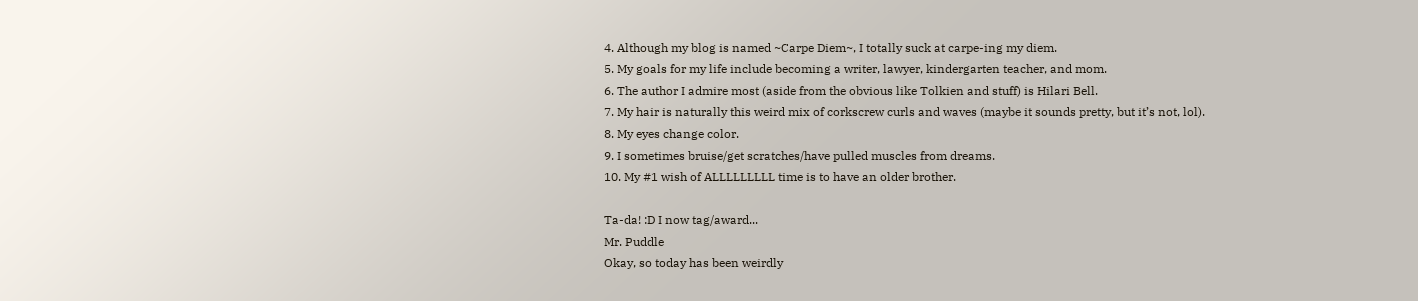4. Although my blog is named ~Carpe Diem~, I totally suck at carpe-ing my diem.
5. My goals for my life include becoming a writer, lawyer, kindergarten teacher, and mom.
6. The author I admire most (aside from the obvious like Tolkien and stuff) is Hilari Bell.
7. My hair is naturally this weird mix of corkscrew curls and waves (maybe it sounds pretty, but it’s not, lol).
8. My eyes change color.
9. I sometimes bruise/get scratches/have pulled muscles from dreams.
10. My #1 wish of ALLLLLLLLL time is to have an older brother.

Ta-da! :D I now tag/award...
Mr. Puddle
Okay, so today has been weirdly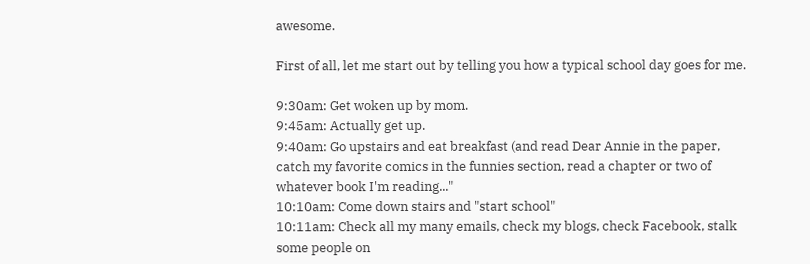awesome.

First of all, let me start out by telling you how a typical school day goes for me.

9:30am: Get woken up by mom.
9:45am: Actually get up.
9:40am: Go upstairs and eat breakfast (and read Dear Annie in the paper, catch my favorite comics in the funnies section, read a chapter or two of whatever book I'm reading..."
10:10am: Come down stairs and "start school"
10:11am: Check all my many emails, check my blogs, check Facebook, stalk some people on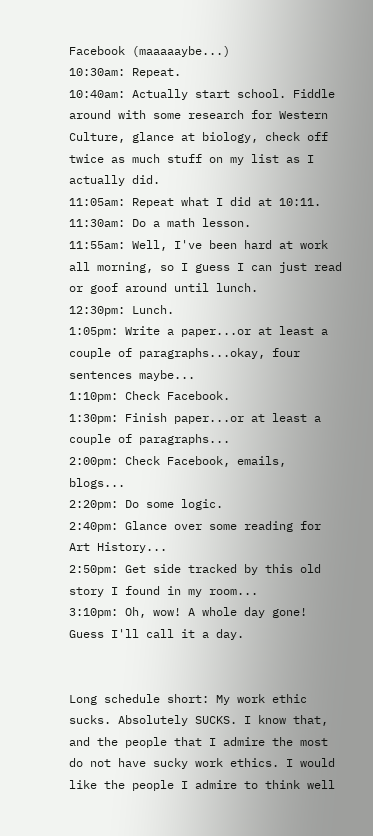Facebook (maaaaaybe...)
10:30am: Repeat.
10:40am: Actually start school. Fiddle around with some research for Western Culture, glance at biology, check off twice as much stuff on my list as I actually did.
11:05am: Repeat what I did at 10:11.
11:30am: Do a math lesson.
11:55am: Well, I've been hard at work all morning, so I guess I can just read or goof around until lunch.
12:30pm: Lunch.
1:05pm: Write a paper...or at least a couple of paragraphs...okay, four sentences maybe...
1:10pm: Check Facebook.
1:30pm: Finish paper...or at least a couple of paragraphs...
2:00pm: Check Facebook, emails, blogs...
2:20pm: Do some logic.
2:40pm: Glance over some reading for Art History...
2:50pm: Get side tracked by this old story I found in my room...
3:10pm: Oh, wow! A whole day gone! Guess I'll call it a day.


Long schedule short: My work ethic sucks. Absolutely SUCKS. I know that, and the people that I admire the most do not have sucky work ethics. I would like the people I admire to think well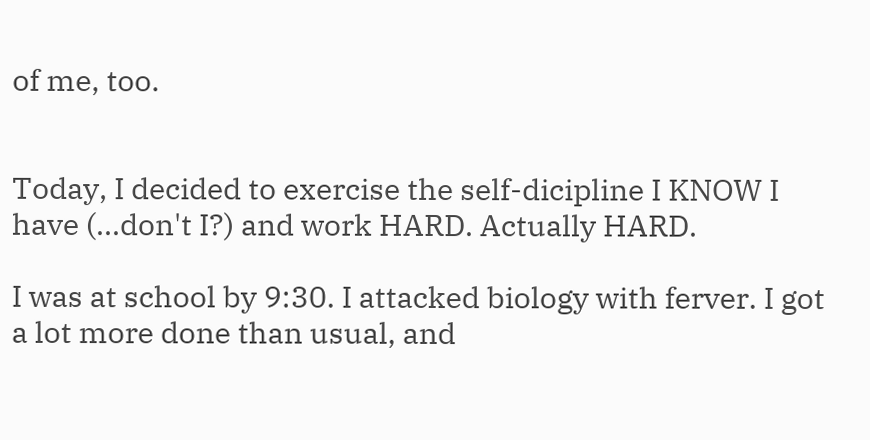of me, too.


Today, I decided to exercise the self-dicipline I KNOW I have (...don't I?) and work HARD. Actually HARD.

I was at school by 9:30. I attacked biology with ferver. I got a lot more done than usual, and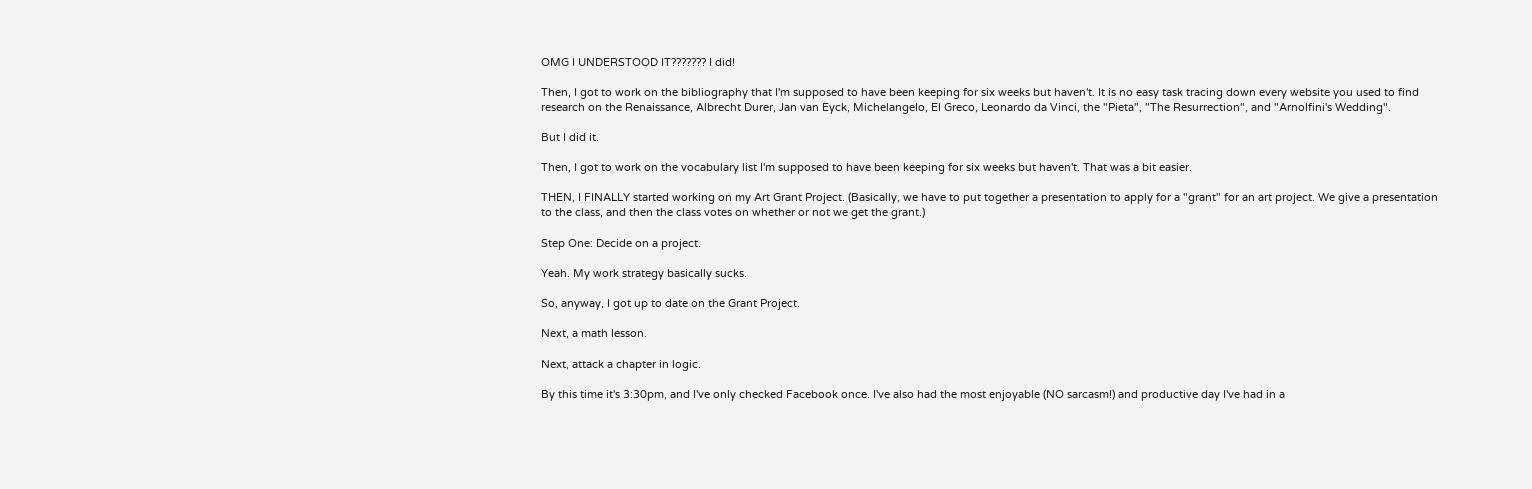OMG I UNDERSTOOD IT??????? I did!

Then, I got to work on the bibliography that I'm supposed to have been keeping for six weeks but haven't. It is no easy task tracing down every website you used to find research on the Renaissance, Albrecht Durer, Jan van Eyck, Michelangelo, El Greco, Leonardo da Vinci, the "Pieta", "The Resurrection", and "Arnolfini's Wedding".

But I did it.

Then, I got to work on the vocabulary list I'm supposed to have been keeping for six weeks but haven't. That was a bit easier.

THEN, I FINALLY started working on my Art Grant Project. (Basically, we have to put together a presentation to apply for a "grant" for an art project. We give a presentation to the class, and then the class votes on whether or not we get the grant.)

Step One: Decide on a project.

Yeah. My work strategy basically sucks.

So, anyway, I got up to date on the Grant Project.

Next, a math lesson.

Next, attack a chapter in logic.

By this time it's 3:30pm, and I've only checked Facebook once. I've also had the most enjoyable (NO sarcasm!) and productive day I've had in a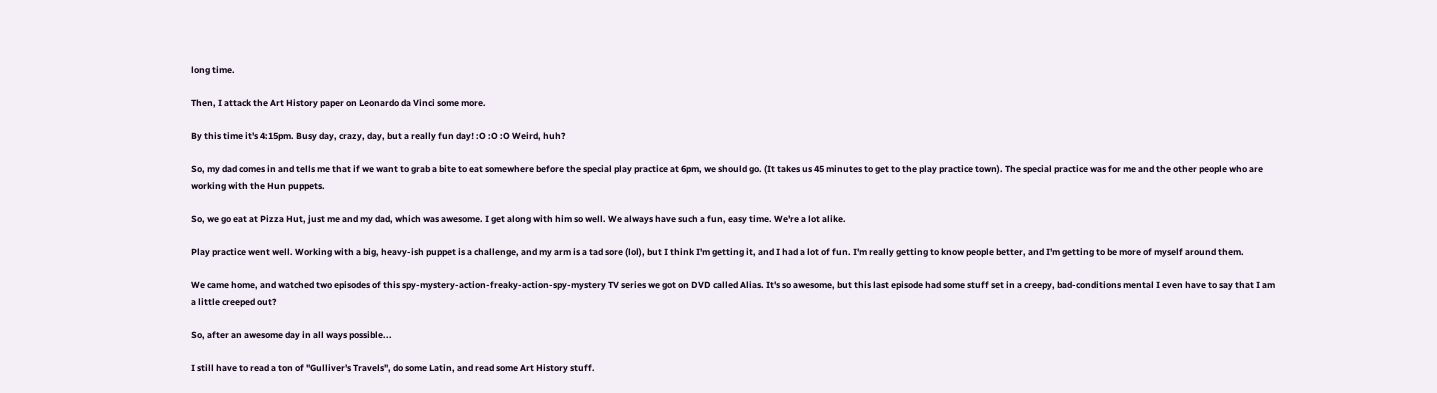long time.

Then, I attack the Art History paper on Leonardo da Vinci some more.

By this time it's 4:15pm. Busy day, crazy, day, but a really fun day! :O :O :O Weird, huh?

So, my dad comes in and tells me that if we want to grab a bite to eat somewhere before the special play practice at 6pm, we should go. (It takes us 45 minutes to get to the play practice town). The special practice was for me and the other people who are working with the Hun puppets.

So, we go eat at Pizza Hut, just me and my dad, which was awesome. I get along with him so well. We always have such a fun, easy time. We're a lot alike.

Play practice went well. Working with a big, heavy-ish puppet is a challenge, and my arm is a tad sore (lol), but I think I'm getting it, and I had a lot of fun. I'm really getting to know people better, and I'm getting to be more of myself around them.

We came home, and watched two episodes of this spy-mystery-action-freaky-action-spy-mystery TV series we got on DVD called Alias. It's so awesome, but this last episode had some stuff set in a creepy, bad-conditions mental I even have to say that I am a little creeped out?

So, after an awesome day in all ways possible...

I still have to read a ton of "Gulliver's Travels", do some Latin, and read some Art History stuff.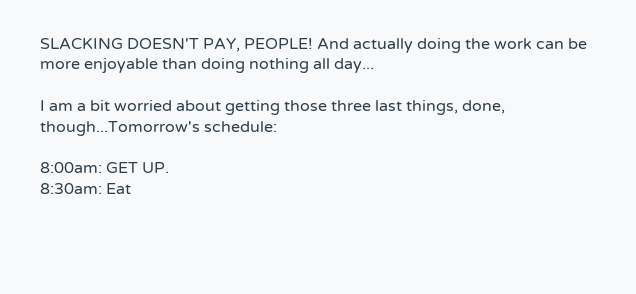SLACKING DOESN'T PAY, PEOPLE! And actually doing the work can be more enjoyable than doing nothing all day...

I am a bit worried about getting those three last things, done, though...Tomorrow's schedule:

8:00am: GET UP.
8:30am: Eat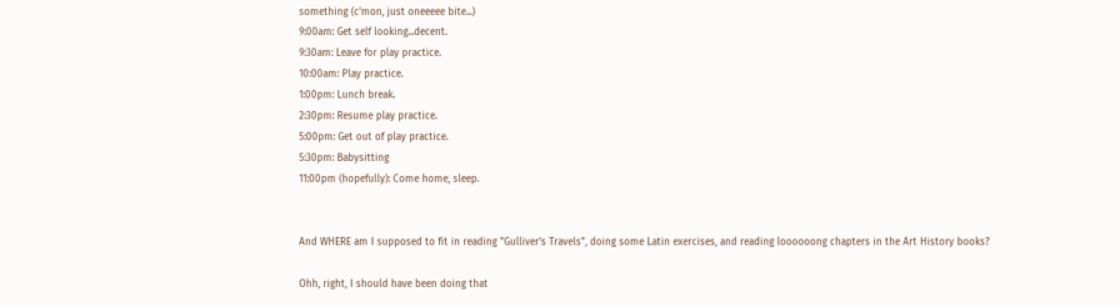something (c'mon, just oneeeee bite...)
9:00am: Get self looking...decent.
9:30am: Leave for play practice.
10:00am: Play practice.
1:00pm: Lunch break.
2:30pm: Resume play practice.
5:00pm: Get out of play practice.
5:30pm: Babysitting
11:00pm (hopefully): Come home, sleep.


And WHERE am I supposed to fit in reading "Gulliver's Travels", doing some Latin exercises, and reading loooooong chapters in the Art History books?

Ohh, right, I should have been doing that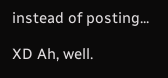instead of posting...

XD Ah, well.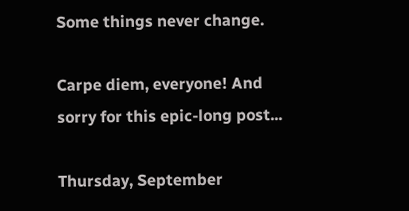Some things never change.

Carpe diem, everyone! And sorry for this epic-long post...

Thursday, September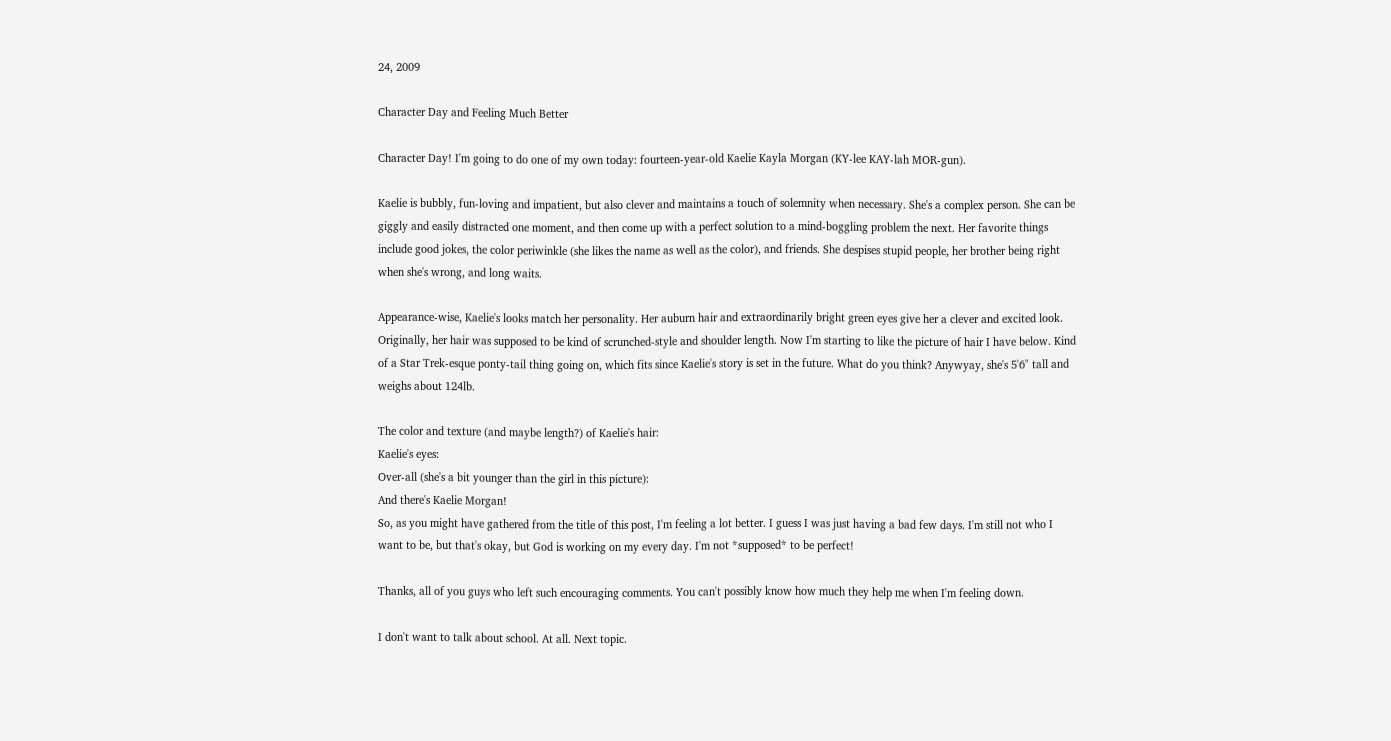24, 2009

Character Day and Feeling Much Better

Character Day! I'm going to do one of my own today: fourteen-year-old Kaelie Kayla Morgan (KY-lee KAY-lah MOR-gun).

Kaelie is bubbly, fun-loving and impatient, but also clever and maintains a touch of solemnity when necessary. She's a complex person. She can be giggly and easily distracted one moment, and then come up with a perfect solution to a mind-boggling problem the next. Her favorite things include good jokes, the color periwinkle (she likes the name as well as the color), and friends. She despises stupid people, her brother being right when she's wrong, and long waits.

Appearance-wise, Kaelie's looks match her personality. Her auburn hair and extraordinarily bright green eyes give her a clever and excited look. Originally, her hair was supposed to be kind of scrunched-style and shoulder length. Now I'm starting to like the picture of hair I have below. Kind of a Star Trek-esque ponty-tail thing going on, which fits since Kaelie's story is set in the future. What do you think? Anywyay, she's 5'6" tall and weighs about 124lb.

The color and texture (and maybe length?) of Kaelie's hair:
Kaelie's eyes:
Over-all (she's a bit younger than the girl in this picture):
And there's Kaelie Morgan!
So, as you might have gathered from the title of this post, I'm feeling a lot better. I guess I was just having a bad few days. I'm still not who I want to be, but that's okay, but God is working on my every day. I'm not *supposed* to be perfect!

Thanks, all of you guys who left such encouraging comments. You can't possibly know how much they help me when I'm feeling down.

I don't want to talk about school. At all. Next topic.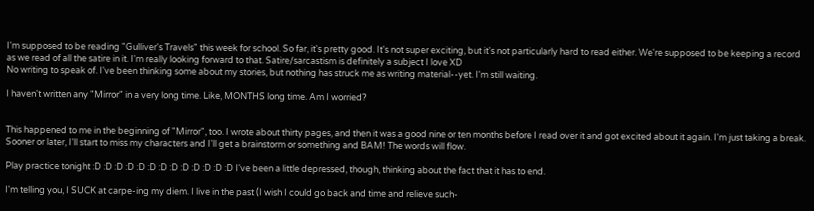I'm supposed to be reading "Gulliver's Travels" this week for school. So far, it's pretty good. It's not super exciting, but it's not particularly hard to read either. We're supposed to be keeping a record as we read of all the satire in it. I'm really looking forward to that. Satire/sarcastism is definitely a subject I love XD
No writing to speak of. I've been thinking some about my stories, but nothing has struck me as writing material--yet. I'm still waiting.

I haven't written any "Mirror" in a very long time. Like, MONTHS long time. Am I worried?


This happened to me in the beginning of "Mirror", too. I wrote about thirty pages, and then it was a good nine or ten months before I read over it and got excited about it again. I'm just taking a break. Sooner or later, I'll start to miss my characters and I'll get a brainstorm or something and BAM! The words will flow.

Play practice tonight :D :D :D :D :D :D :D :D :D :D :D :D :D I've been a little depressed, though, thinking about the fact that it has to end.

I'm telling you, I SUCK at carpe-ing my diem. I live in the past (I wish I could go back and time and relieve such-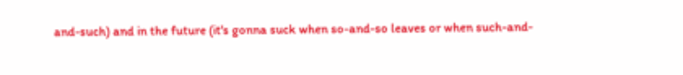and-such) and in the future (it's gonna suck when so-and-so leaves or when such-and-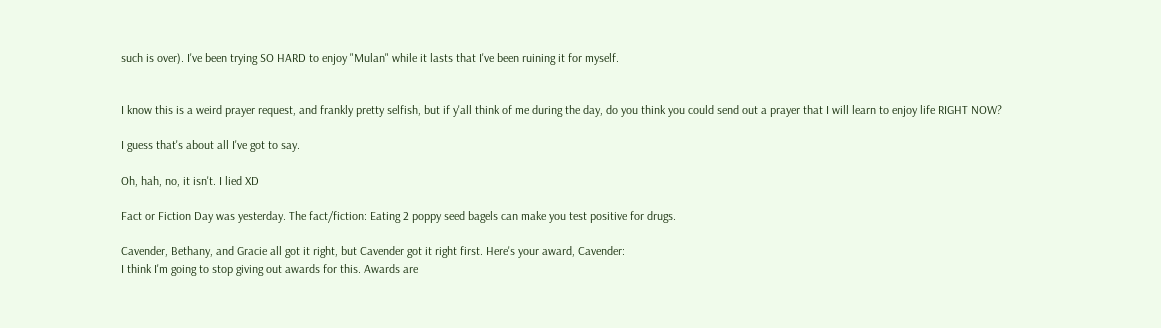such is over). I've been trying SO HARD to enjoy "Mulan" while it lasts that I've been ruining it for myself.


I know this is a weird prayer request, and frankly pretty selfish, but if y'all think of me during the day, do you think you could send out a prayer that I will learn to enjoy life RIGHT NOW?

I guess that's about all I've got to say.

Oh, hah, no, it isn't. I lied XD

Fact or Fiction Day was yesterday. The fact/fiction: Eating 2 poppy seed bagels can make you test positive for drugs.

Cavender, Bethany, and Gracie all got it right, but Cavender got it right first. Here's your award, Cavender:
I think I'm going to stop giving out awards for this. Awards are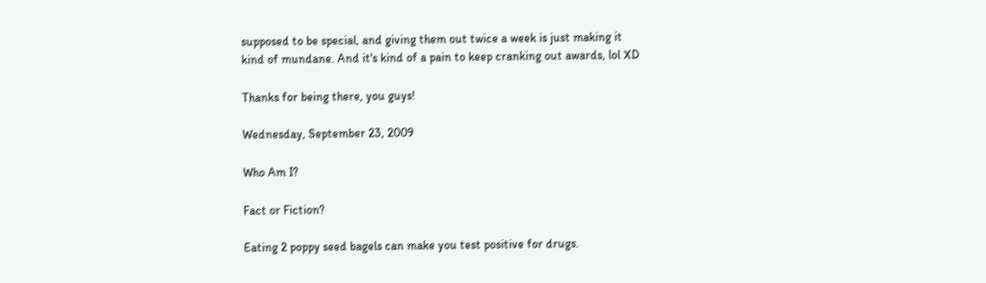supposed to be special, and giving them out twice a week is just making it kind of mundane. And it's kind of a pain to keep cranking out awards, lol XD

Thanks for being there, you guys!

Wednesday, September 23, 2009

Who Am I?

Fact or Fiction?

Eating 2 poppy seed bagels can make you test positive for drugs.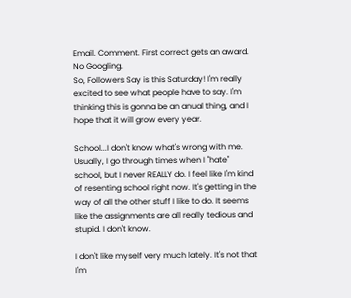Email. Comment. First correct gets an award. No Googling.
So, Followers Say is this Saturday! I'm really excited to see what people have to say. I'm thinking this is gonna be an anual thing, and I hope that it will grow every year.

School...I don't know what's wrong with me. Usually, I go through times when I "hate" school, but I never REALLY do. I feel like I'm kind of resenting school right now. It's getting in the way of all the other stuff I like to do. It seems like the assignments are all really tedious and stupid. I don't know.

I don't like myself very much lately. It's not that I'm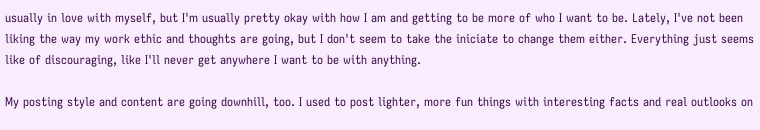usually in love with myself, but I'm usually pretty okay with how I am and getting to be more of who I want to be. Lately, I've not been liking the way my work ethic and thoughts are going, but I don't seem to take the iniciate to change them either. Everything just seems like of discouraging, like I'll never get anywhere I want to be with anything.

My posting style and content are going downhill, too. I used to post lighter, more fun things with interesting facts and real outlooks on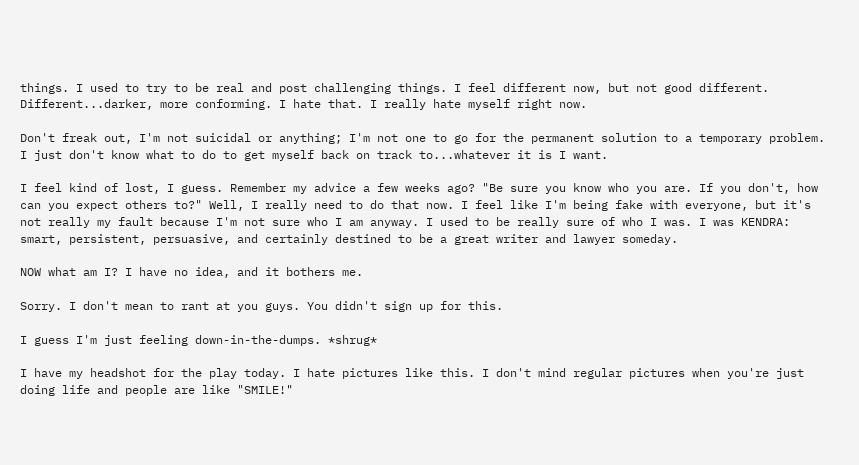things. I used to try to be real and post challenging things. I feel different now, but not good different. Different...darker, more conforming. I hate that. I really hate myself right now.

Don't freak out, I'm not suicidal or anything; I'm not one to go for the permanent solution to a temporary problem. I just don't know what to do to get myself back on track to...whatever it is I want.

I feel kind of lost, I guess. Remember my advice a few weeks ago? "Be sure you know who you are. If you don't, how can you expect others to?" Well, I really need to do that now. I feel like I'm being fake with everyone, but it's not really my fault because I'm not sure who I am anyway. I used to be really sure of who I was. I was KENDRA: smart, persistent, persuasive, and certainly destined to be a great writer and lawyer someday.

NOW what am I? I have no idea, and it bothers me.

Sorry. I don't mean to rant at you guys. You didn't sign up for this.

I guess I'm just feeling down-in-the-dumps. *shrug*

I have my headshot for the play today. I hate pictures like this. I don't mind regular pictures when you're just doing life and people are like "SMILE!"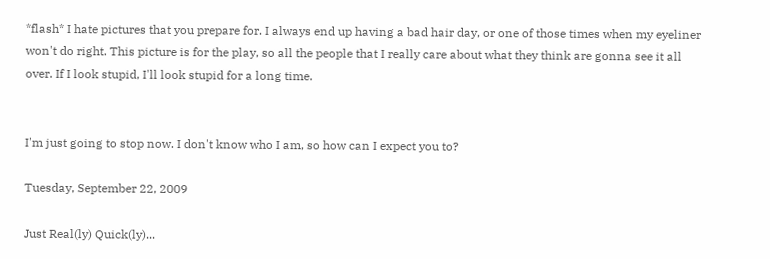*flash* I hate pictures that you prepare for. I always end up having a bad hair day, or one of those times when my eyeliner won't do right. This picture is for the play, so all the people that I really care about what they think are gonna see it all over. If I look stupid, I'll look stupid for a long time.


I'm just going to stop now. I don't know who I am, so how can I expect you to?

Tuesday, September 22, 2009

Just Real(ly) Quick(ly)...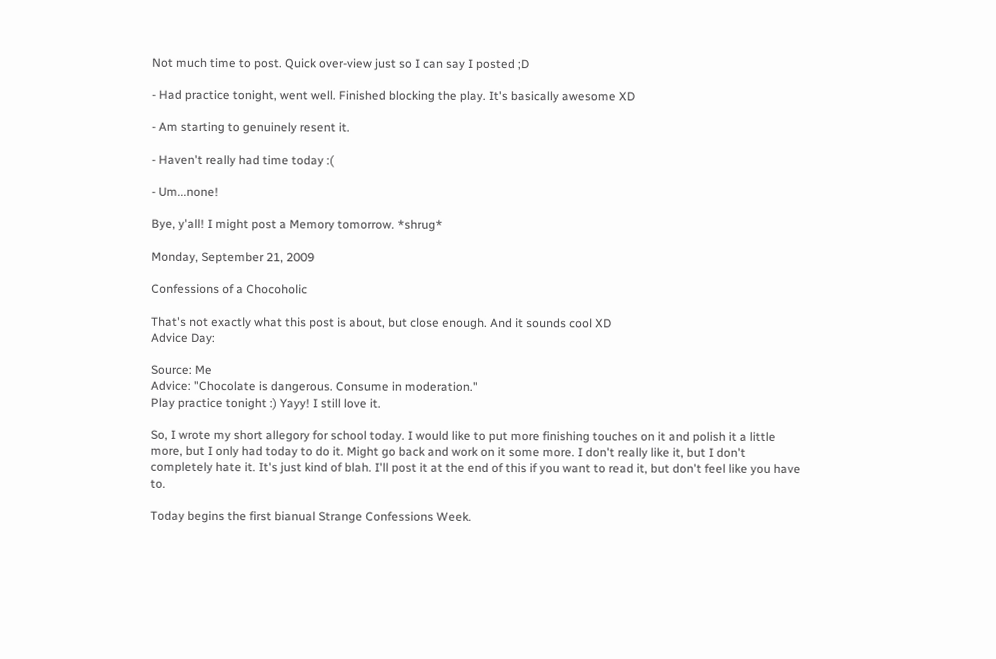Not much time to post. Quick over-view just so I can say I posted ;D

- Had practice tonight, went well. Finished blocking the play. It's basically awesome XD

- Am starting to genuinely resent it.

- Haven't really had time today :(

- Um...none!

Bye, y'all! I might post a Memory tomorrow. *shrug*

Monday, September 21, 2009

Confessions of a Chocoholic

That's not exactly what this post is about, but close enough. And it sounds cool XD
Advice Day:

Source: Me
Advice: "Chocolate is dangerous. Consume in moderation."
Play practice tonight :) Yayy! I still love it.

So, I wrote my short allegory for school today. I would like to put more finishing touches on it and polish it a little more, but I only had today to do it. Might go back and work on it some more. I don't really like it, but I don't completely hate it. It's just kind of blah. I'll post it at the end of this if you want to read it, but don't feel like you have to.

Today begins the first bianual Strange Confessions Week.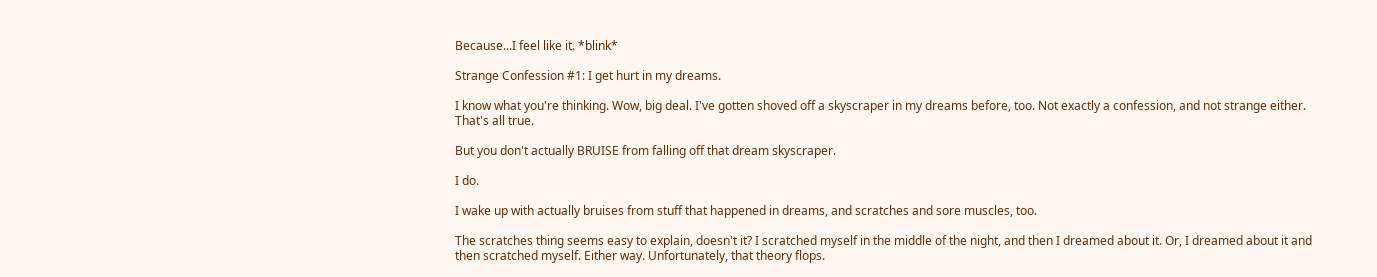Because...I feel like it. *blink*

Strange Confession #1: I get hurt in my dreams.

I know what you're thinking. Wow, big deal. I've gotten shoved off a skyscraper in my dreams before, too. Not exactly a confession, and not strange either. That's all true.

But you don't actually BRUISE from falling off that dream skyscraper.

I do.

I wake up with actually bruises from stuff that happened in dreams, and scratches and sore muscles, too.

The scratches thing seems easy to explain, doesn't it? I scratched myself in the middle of the night, and then I dreamed about it. Or, I dreamed about it and then scratched myself. Either way. Unfortunately, that theory flops.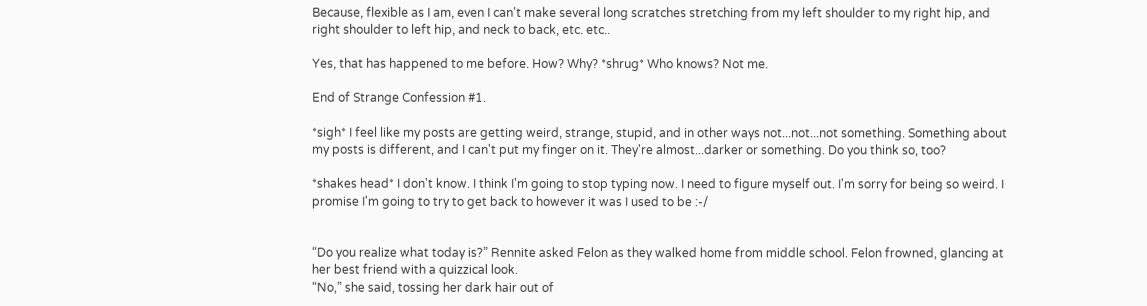Because, flexible as I am, even I can't make several long scratches stretching from my left shoulder to my right hip, and right shoulder to left hip, and neck to back, etc. etc..

Yes, that has happened to me before. How? Why? *shrug* Who knows? Not me.

End of Strange Confession #1.

*sigh* I feel like my posts are getting weird, strange, stupid, and in other ways not...not...not something. Something about my posts is different, and I can't put my finger on it. They're almost...darker or something. Do you think so, too?

*shakes head* I don't know. I think I'm going to stop typing now. I need to figure myself out. I'm sorry for being so weird. I promise I'm going to try to get back to however it was I used to be :-/


“Do you realize what today is?” Rennite asked Felon as they walked home from middle school. Felon frowned, glancing at her best friend with a quizzical look.
“No,” she said, tossing her dark hair out of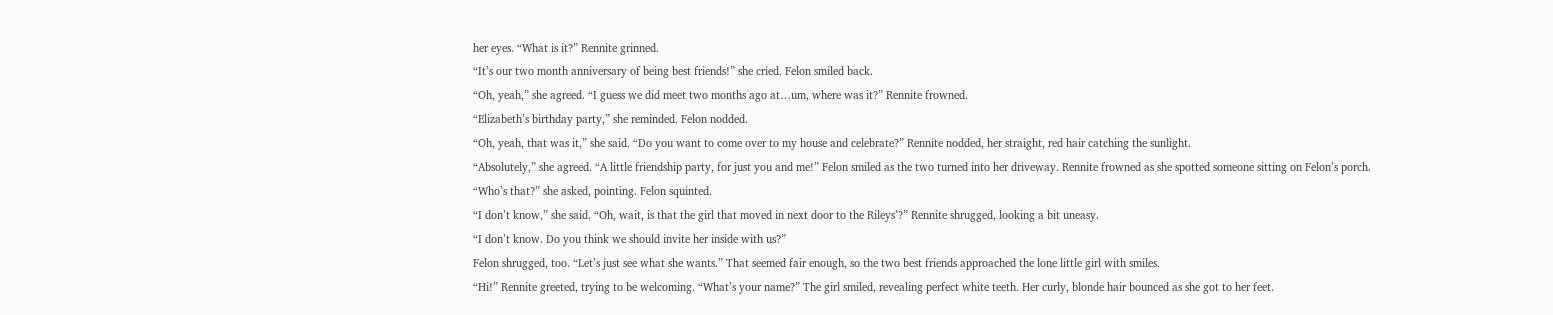her eyes. “What is it?” Rennite grinned.
“It’s our two month anniversary of being best friends!” she cried. Felon smiled back.
“Oh, yeah,” she agreed. “I guess we did meet two months ago at…um, where was it?” Rennite frowned.
“Elizabeth’s birthday party,” she reminded. Felon nodded.
“Oh, yeah, that was it,” she said. “Do you want to come over to my house and celebrate?” Rennite nodded, her straight, red hair catching the sunlight.
“Absolutely,” she agreed. “A little friendship party, for just you and me!” Felon smiled as the two turned into her driveway. Rennite frowned as she spotted someone sitting on Felon’s porch.
“Who’s that?” she asked, pointing. Felon squinted.
“I don’t know,” she said. “Oh, wait, is that the girl that moved in next door to the Rileys’?” Rennite shrugged, looking a bit uneasy.
“I don’t know. Do you think we should invite her inside with us?”
Felon shrugged, too. “Let’s just see what she wants.” That seemed fair enough, so the two best friends approached the lone little girl with smiles.
“Hi!” Rennite greeted, trying to be welcoming. “What’s your name?” The girl smiled, revealing perfect white teeth. Her curly, blonde hair bounced as she got to her feet.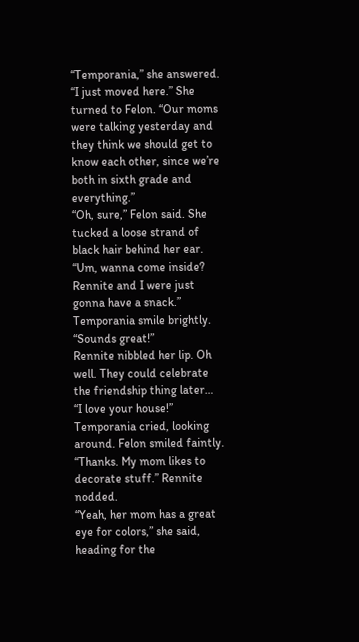“Temporania,” she answered. “I just moved here.” She turned to Felon. “Our moms were talking yesterday and they think we should get to know each other, since we’re both in sixth grade and everything.”
“Oh, sure,” Felon said. She tucked a loose strand of black hair behind her ear. “Um, wanna come inside? Rennite and I were just gonna have a snack.” Temporania smile brightly.
“Sounds great!”
Rennite nibbled her lip. Oh well. They could celebrate the friendship thing later…
“I love your house!” Temporania cried, looking around. Felon smiled faintly.
“Thanks. My mom likes to decorate stuff.” Rennite nodded.
“Yeah, her mom has a great eye for colors,” she said, heading for the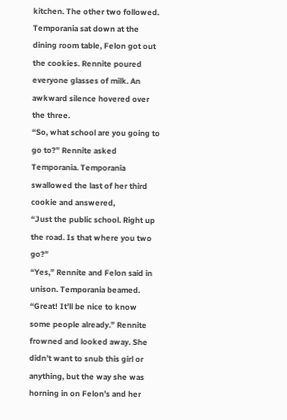kitchen. The other two followed. Temporania sat down at the dining room table, Felon got out the cookies. Rennite poured everyone glasses of milk. An awkward silence hovered over the three.
“So, what school are you going to go to?” Rennite asked Temporania. Temporania swallowed the last of her third cookie and answered,
“Just the public school. Right up the road. Is that where you two go?”
“Yes,” Rennite and Felon said in unison. Temporania beamed.
“Great! It’ll be nice to know some people already.” Rennite frowned and looked away. She didn’t want to snub this girl or anything, but the way she was horning in on Felon’s and her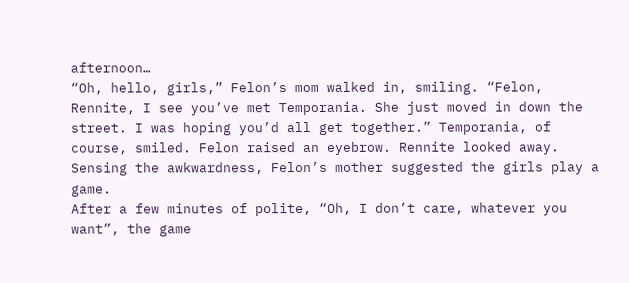afternoon…
“Oh, hello, girls,” Felon’s mom walked in, smiling. “Felon, Rennite, I see you’ve met Temporania. She just moved in down the street. I was hoping you’d all get together.” Temporania, of course, smiled. Felon raised an eyebrow. Rennite looked away. Sensing the awkwardness, Felon’s mother suggested the girls play a game.
After a few minutes of polite, “Oh, I don’t care, whatever you want”, the game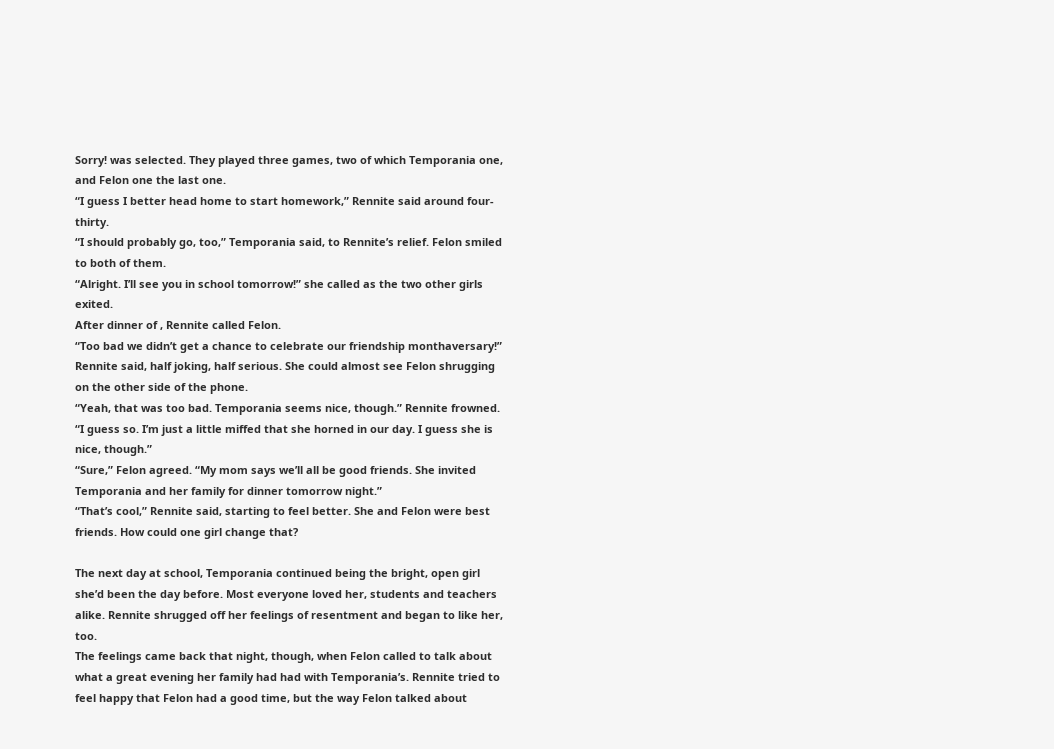Sorry! was selected. They played three games, two of which Temporania one, and Felon one the last one.
“I guess I better head home to start homework,” Rennite said around four-thirty.
“I should probably go, too,” Temporania said, to Rennite’s relief. Felon smiled to both of them.
“Alright. I’ll see you in school tomorrow!” she called as the two other girls exited.
After dinner of , Rennite called Felon.
“Too bad we didn’t get a chance to celebrate our friendship monthaversary!” Rennite said, half joking, half serious. She could almost see Felon shrugging on the other side of the phone.
“Yeah, that was too bad. Temporania seems nice, though.” Rennite frowned.
“I guess so. I’m just a little miffed that she horned in our day. I guess she is nice, though.”
“Sure,” Felon agreed. “My mom says we’ll all be good friends. She invited Temporania and her family for dinner tomorrow night.”
“That’s cool,” Rennite said, starting to feel better. She and Felon were best friends. How could one girl change that?

The next day at school, Temporania continued being the bright, open girl she’d been the day before. Most everyone loved her, students and teachers alike. Rennite shrugged off her feelings of resentment and began to like her, too.
The feelings came back that night, though, when Felon called to talk about what a great evening her family had had with Temporania’s. Rennite tried to feel happy that Felon had a good time, but the way Felon talked about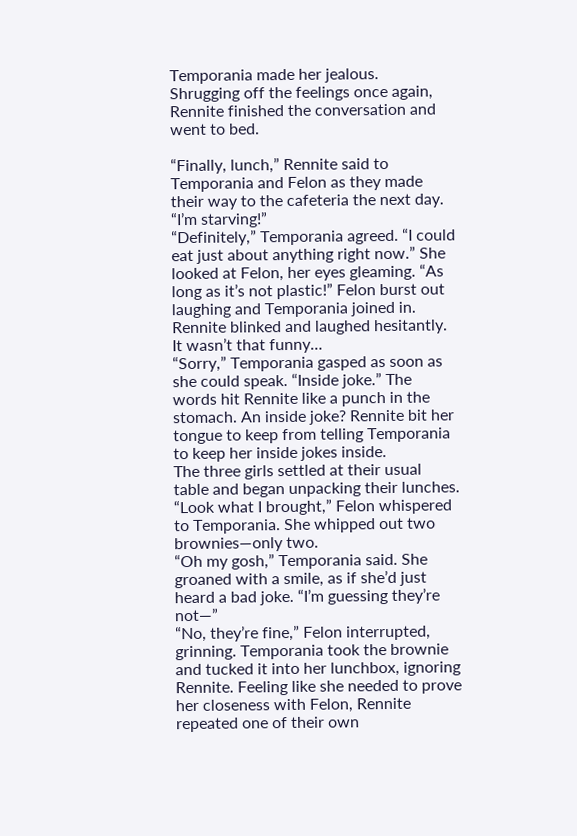Temporania made her jealous.
Shrugging off the feelings once again, Rennite finished the conversation and went to bed.

“Finally, lunch,” Rennite said to Temporania and Felon as they made their way to the cafeteria the next day. “I’m starving!”
“Definitely,” Temporania agreed. “I could eat just about anything right now.” She looked at Felon, her eyes gleaming. “As long as it’s not plastic!” Felon burst out laughing and Temporania joined in. Rennite blinked and laughed hesitantly. It wasn’t that funny…
“Sorry,” Temporania gasped as soon as she could speak. “Inside joke.” The words hit Rennite like a punch in the stomach. An inside joke? Rennite bit her tongue to keep from telling Temporania to keep her inside jokes inside.
The three girls settled at their usual table and began unpacking their lunches.
“Look what I brought,” Felon whispered to Temporania. She whipped out two brownies—only two.
“Oh my gosh,” Temporania said. She groaned with a smile, as if she’d just heard a bad joke. “I’m guessing they’re not—”
“No, they’re fine,” Felon interrupted, grinning. Temporania took the brownie and tucked it into her lunchbox, ignoring Rennite. Feeling like she needed to prove her closeness with Felon, Rennite repeated one of their own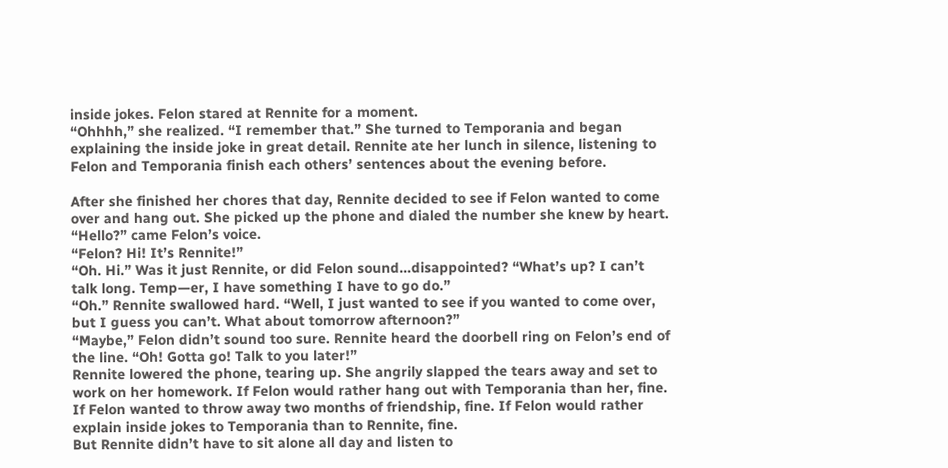inside jokes. Felon stared at Rennite for a moment.
“Ohhhh,” she realized. “I remember that.” She turned to Temporania and began explaining the inside joke in great detail. Rennite ate her lunch in silence, listening to Felon and Temporania finish each others’ sentences about the evening before.

After she finished her chores that day, Rennite decided to see if Felon wanted to come over and hang out. She picked up the phone and dialed the number she knew by heart.
“Hello?” came Felon’s voice.
“Felon? Hi! It’s Rennite!”
“Oh. Hi.” Was it just Rennite, or did Felon sound…disappointed? “What’s up? I can’t talk long. Temp—er, I have something I have to go do.”
“Oh.” Rennite swallowed hard. “Well, I just wanted to see if you wanted to come over, but I guess you can’t. What about tomorrow afternoon?”
“Maybe,” Felon didn’t sound too sure. Rennite heard the doorbell ring on Felon’s end of the line. “Oh! Gotta go! Talk to you later!”
Rennite lowered the phone, tearing up. She angrily slapped the tears away and set to work on her homework. If Felon would rather hang out with Temporania than her, fine. If Felon wanted to throw away two months of friendship, fine. If Felon would rather explain inside jokes to Temporania than to Rennite, fine.
But Rennite didn’t have to sit alone all day and listen to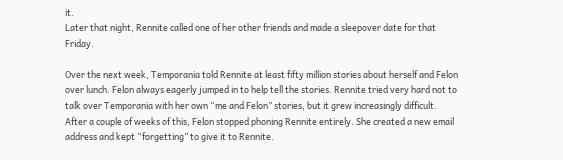it.
Later that night, Rennite called one of her other friends and made a sleepover date for that Friday.

Over the next week, Temporania told Rennite at least fifty million stories about herself and Felon over lunch. Felon always eagerly jumped in to help tell the stories. Rennite tried very hard not to talk over Temporania with her own “me and Felon” stories, but it grew increasingly difficult.
After a couple of weeks of this, Felon stopped phoning Rennite entirely. She created a new email address and kept “forgetting” to give it to Rennite.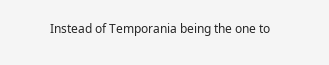Instead of Temporania being the one to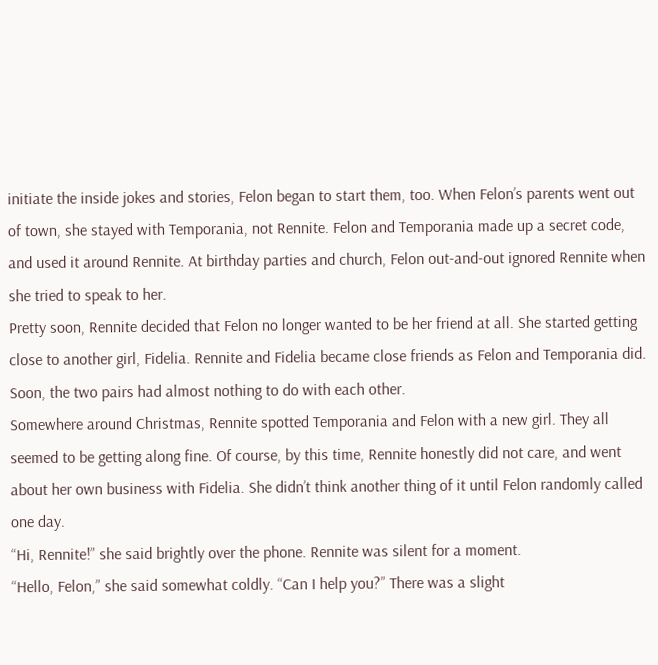initiate the inside jokes and stories, Felon began to start them, too. When Felon’s parents went out of town, she stayed with Temporania, not Rennite. Felon and Temporania made up a secret code, and used it around Rennite. At birthday parties and church, Felon out-and-out ignored Rennite when she tried to speak to her.
Pretty soon, Rennite decided that Felon no longer wanted to be her friend at all. She started getting close to another girl, Fidelia. Rennite and Fidelia became close friends as Felon and Temporania did. Soon, the two pairs had almost nothing to do with each other.
Somewhere around Christmas, Rennite spotted Temporania and Felon with a new girl. They all seemed to be getting along fine. Of course, by this time, Rennite honestly did not care, and went about her own business with Fidelia. She didn’t think another thing of it until Felon randomly called one day.
“Hi, Rennite!” she said brightly over the phone. Rennite was silent for a moment.
“Hello, Felon,” she said somewhat coldly. “Can I help you?” There was a slight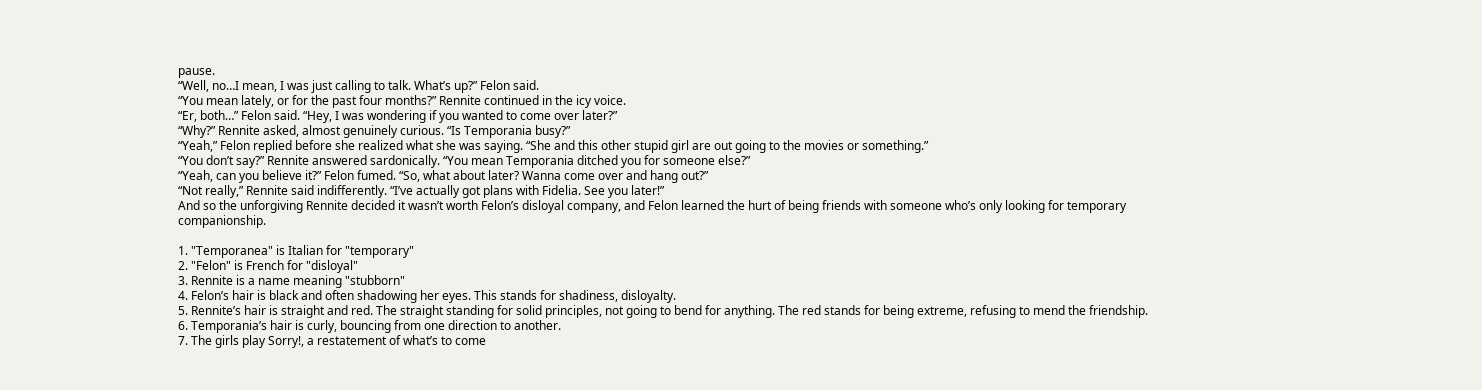pause.
“Well, no…I mean, I was just calling to talk. What’s up?” Felon said.
“You mean lately, or for the past four months?” Rennite continued in the icy voice.
“Er, both…” Felon said. “Hey, I was wondering if you wanted to come over later?”
“Why?” Rennite asked, almost genuinely curious. “Is Temporania busy?”
“Yeah,” Felon replied before she realized what she was saying. “She and this other stupid girl are out going to the movies or something.”
“You don’t say?” Rennite answered sardonically. “You mean Temporania ditched you for someone else?”
“Yeah, can you believe it?” Felon fumed. “So, what about later? Wanna come over and hang out?”
“Not really,” Rennite said indifferently. “I’ve actually got plans with Fidelia. See you later!”
And so the unforgiving Rennite decided it wasn’t worth Felon’s disloyal company, and Felon learned the hurt of being friends with someone who’s only looking for temporary companionship.

1. "Temporanea" is Italian for "temporary"
2. "Felon" is French for "disloyal"
3. Rennite is a name meaning "stubborn"
4. Felon’s hair is black and often shadowing her eyes. This stands for shadiness, disloyalty.
5. Rennite’s hair is straight and red. The straight standing for solid principles, not going to bend for anything. The red stands for being extreme, refusing to mend the friendship.
6. Temporania’s hair is curly, bouncing from one direction to another.
7. The girls play Sorry!, a restatement of what’s to come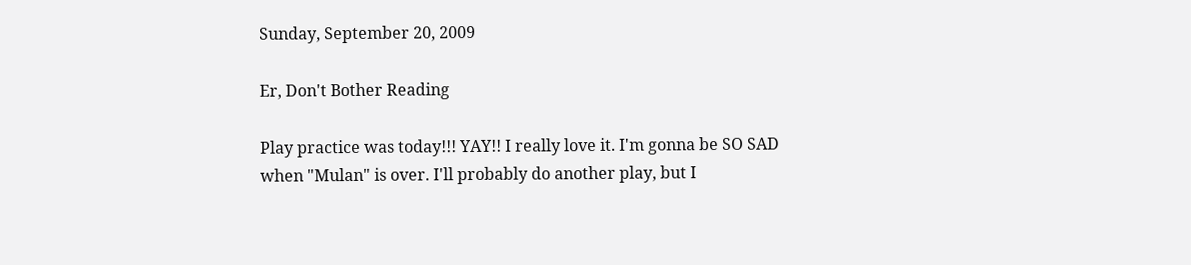Sunday, September 20, 2009

Er, Don't Bother Reading

Play practice was today!!! YAY!! I really love it. I'm gonna be SO SAD when "Mulan" is over. I'll probably do another play, but I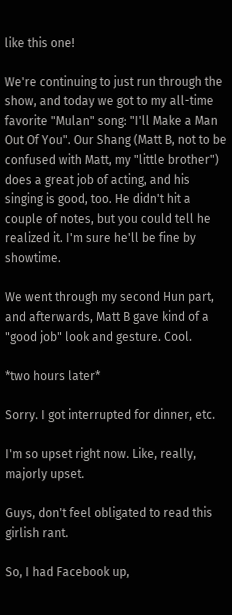like this one!

We're continuing to just run through the show, and today we got to my all-time favorite "Mulan" song: "I'll Make a Man Out Of You". Our Shang (Matt B, not to be confused with Matt, my "little brother") does a great job of acting, and his singing is good, too. He didn't hit a couple of notes, but you could tell he realized it. I'm sure he'll be fine by showtime.

We went through my second Hun part, and afterwards, Matt B gave kind of a "good job" look and gesture. Cool.

*two hours later*

Sorry. I got interrupted for dinner, etc.

I'm so upset right now. Like, really, majorly upset.

Guys, don't feel obligated to read this girlish rant.

So, I had Facebook up,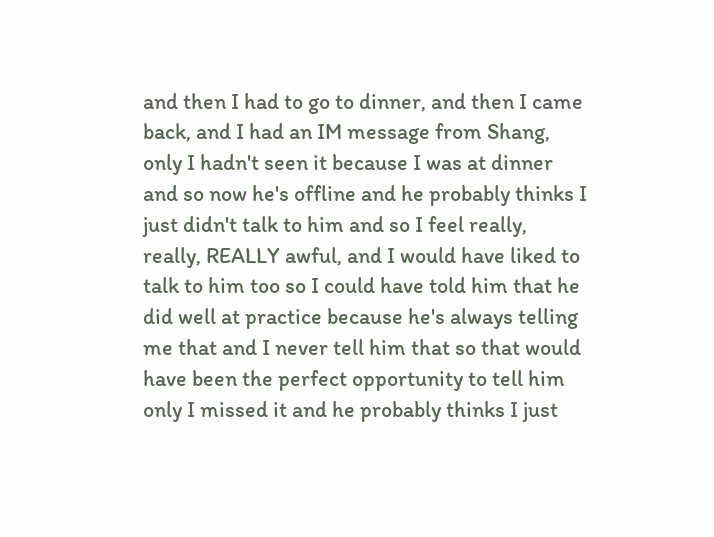and then I had to go to dinner, and then I came back, and I had an IM message from Shang, only I hadn't seen it because I was at dinner and so now he's offline and he probably thinks I just didn't talk to him and so I feel really, really, REALLY awful, and I would have liked to talk to him too so I could have told him that he did well at practice because he's always telling me that and I never tell him that so that would have been the perfect opportunity to tell him only I missed it and he probably thinks I just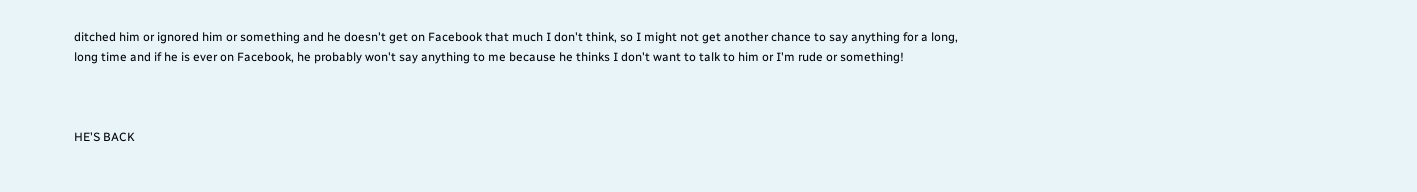ditched him or ignored him or something and he doesn't get on Facebook that much I don't think, so I might not get another chance to say anything for a long, long time and if he is ever on Facebook, he probably won't say anything to me because he thinks I don't want to talk to him or I'm rude or something!



HE'S BACK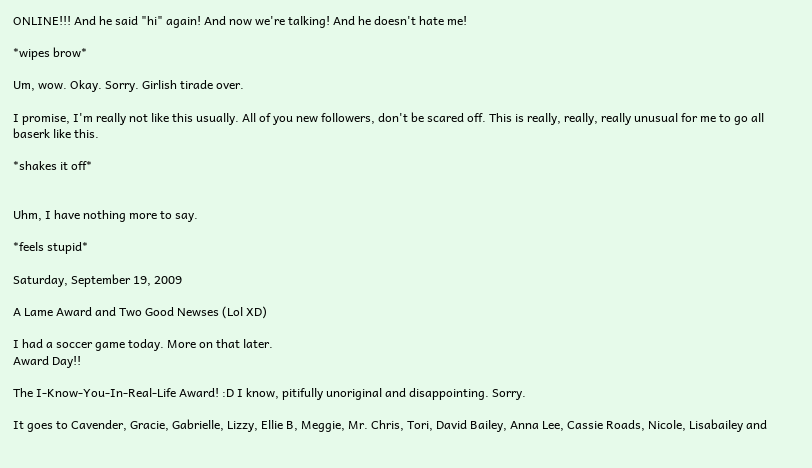ONLINE!!! And he said "hi" again! And now we're talking! And he doesn't hate me!

*wipes brow*

Um, wow. Okay. Sorry. Girlish tirade over.

I promise, I'm really not like this usually. All of you new followers, don't be scared off. This is really, really, really unusual for me to go all baserk like this.

*shakes it off*


Uhm, I have nothing more to say.

*feels stupid*

Saturday, September 19, 2009

A Lame Award and Two Good Newses (Lol XD)

I had a soccer game today. More on that later.
Award Day!!

The I-Know-You-In-Real-Life Award! :D I know, pitifully unoriginal and disappointing. Sorry.

It goes to Cavender, Gracie, Gabrielle, Lizzy, Ellie B, Meggie, Mr. Chris, Tori, David Bailey, Anna Lee, Cassie Roads, Nicole, Lisabailey and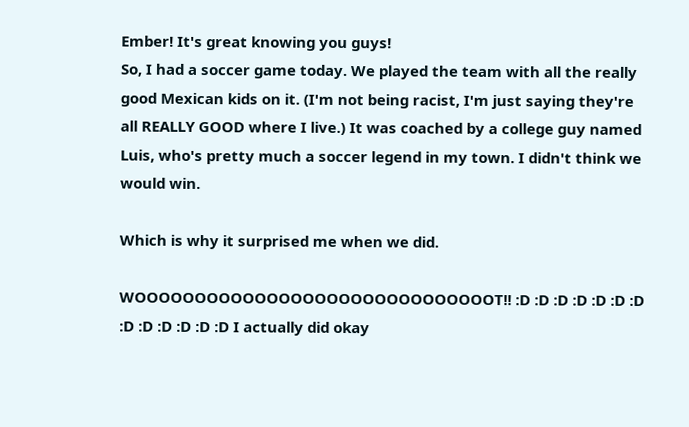Ember! It's great knowing you guys!
So, I had a soccer game today. We played the team with all the really good Mexican kids on it. (I'm not being racist, I'm just saying they're all REALLY GOOD where I live.) It was coached by a college guy named Luis, who's pretty much a soccer legend in my town. I didn't think we would win.

Which is why it surprised me when we did.

WOOOOOOOOOOOOOOOOOOOOOOOOOOOOOOT!! :D :D :D :D :D :D :D :D :D :D :D :D :D I actually did okay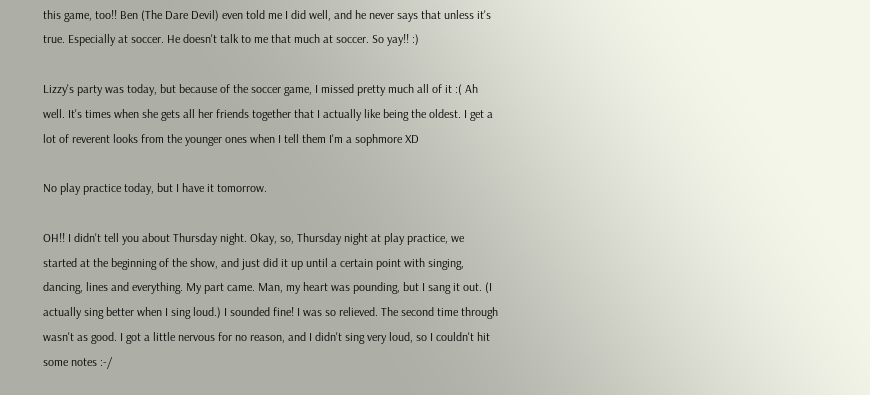this game, too!! Ben (The Dare Devil) even told me I did well, and he never says that unless it's true. Especially at soccer. He doesn't talk to me that much at soccer. So yay!! :)

Lizzy's party was today, but because of the soccer game, I missed pretty much all of it :( Ah well. It's times when she gets all her friends together that I actually like being the oldest. I get a lot of reverent looks from the younger ones when I tell them I'm a sophmore XD

No play practice today, but I have it tomorrow.

OH!! I didn't tell you about Thursday night. Okay, so, Thursday night at play practice, we started at the beginning of the show, and just did it up until a certain point with singing, dancing, lines and everything. My part came. Man, my heart was pounding, but I sang it out. (I actually sing better when I sing loud.) I sounded fine! I was so relieved. The second time through wasn't as good. I got a little nervous for no reason, and I didn't sing very loud, so I couldn't hit some notes :-/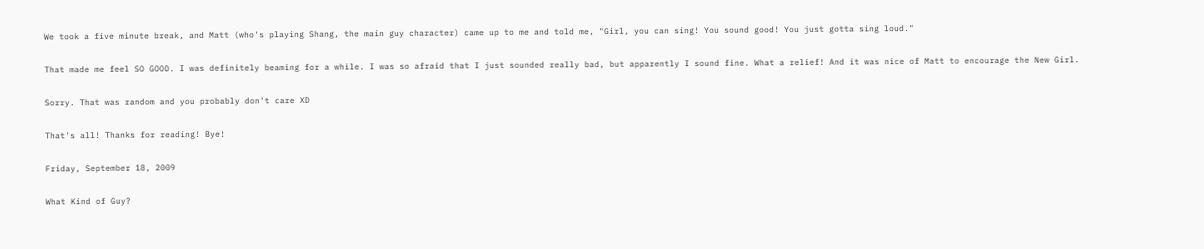We took a five minute break, and Matt (who's playing Shang, the main guy character) came up to me and told me, "Girl, you can sing! You sound good! You just gotta sing loud."

That made me feel SO GOOD. I was definitely beaming for a while. I was so afraid that I just sounded really bad, but apparently I sound fine. What a relief! And it was nice of Matt to encourage the New Girl.

Sorry. That was random and you probably don't care XD

That's all! Thanks for reading! Bye!

Friday, September 18, 2009

What Kind of Guy?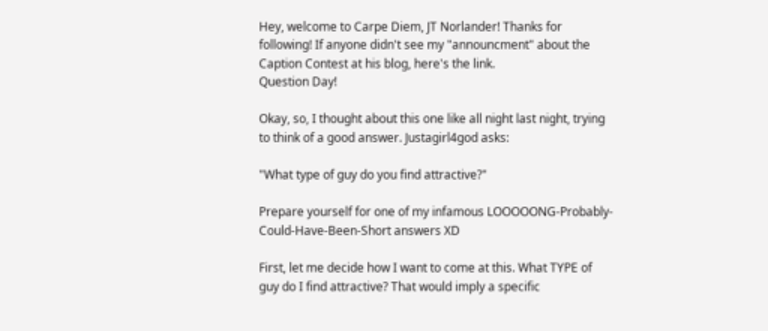Hey, welcome to Carpe Diem, JT Norlander! Thanks for following! If anyone didn't see my "announcment" about the Caption Contest at his blog, here's the link.
Question Day!

Okay, so, I thought about this one like all night last night, trying to think of a good answer. Justagirl4god asks:

"What type of guy do you find attractive?"

Prepare yourself for one of my infamous LOOOOONG-Probably-Could-Have-Been-Short answers XD

First, let me decide how I want to come at this. What TYPE of guy do I find attractive? That would imply a specific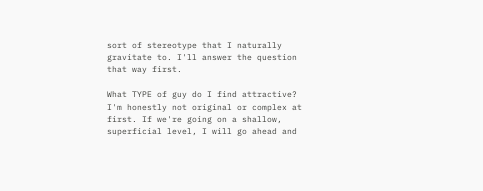sort of stereotype that I naturally gravitate to. I'll answer the question that way first.

What TYPE of guy do I find attractive? I'm honestly not original or complex at first. If we're going on a shallow, superficial level, I will go ahead and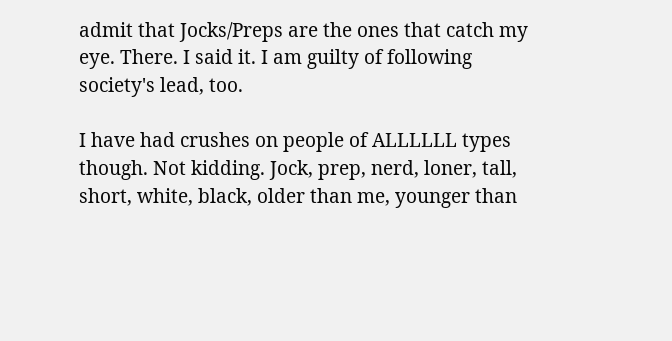admit that Jocks/Preps are the ones that catch my eye. There. I said it. I am guilty of following society's lead, too.

I have had crushes on people of ALLLLLL types though. Not kidding. Jock, prep, nerd, loner, tall, short, white, black, older than me, younger than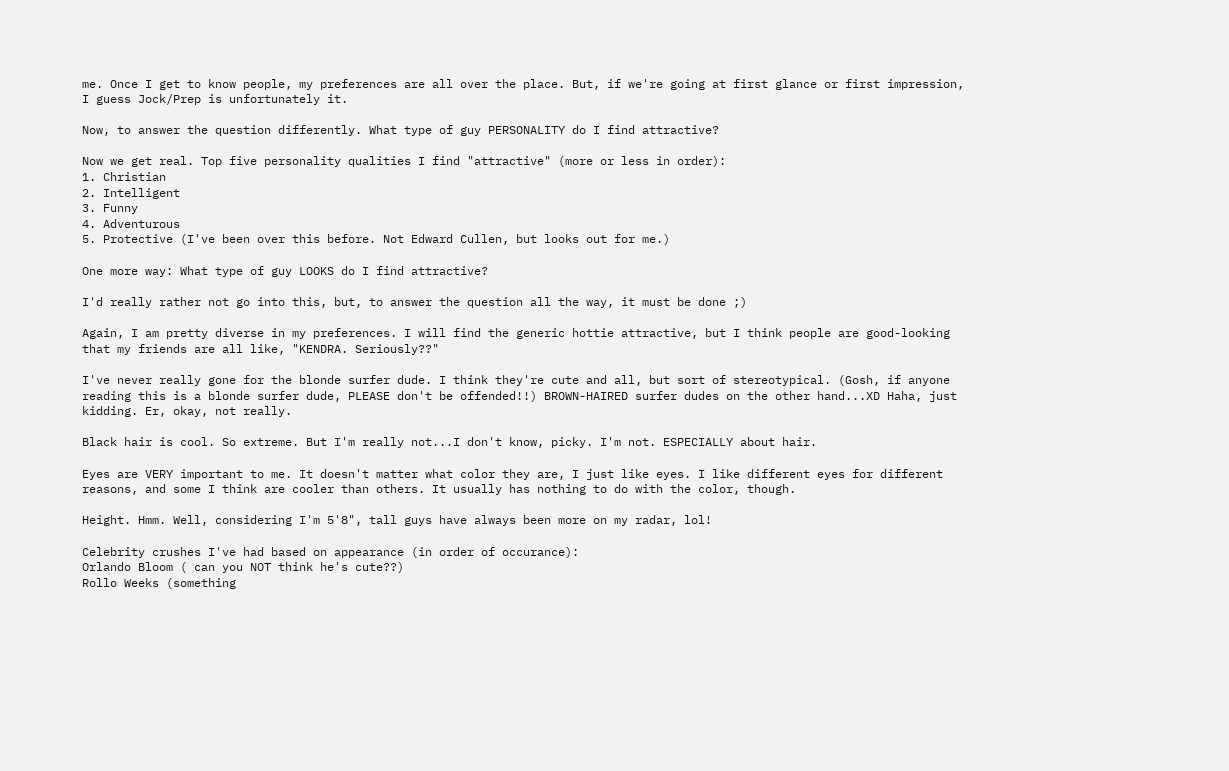me. Once I get to know people, my preferences are all over the place. But, if we're going at first glance or first impression, I guess Jock/Prep is unfortunately it.

Now, to answer the question differently. What type of guy PERSONALITY do I find attractive?

Now we get real. Top five personality qualities I find "attractive" (more or less in order):
1. Christian
2. Intelligent
3. Funny
4. Adventurous
5. Protective (I've been over this before. Not Edward Cullen, but looks out for me.)

One more way: What type of guy LOOKS do I find attractive?

I'd really rather not go into this, but, to answer the question all the way, it must be done ;)

Again, I am pretty diverse in my preferences. I will find the generic hottie attractive, but I think people are good-looking that my friends are all like, "KENDRA. Seriously??"

I've never really gone for the blonde surfer dude. I think they're cute and all, but sort of stereotypical. (Gosh, if anyone reading this is a blonde surfer dude, PLEASE don't be offended!!) BROWN-HAIRED surfer dudes on the other hand...XD Haha, just kidding. Er, okay, not really.

Black hair is cool. So extreme. But I'm really not...I don't know, picky. I'm not. ESPECIALLY about hair.

Eyes are VERY important to me. It doesn't matter what color they are, I just like eyes. I like different eyes for different reasons, and some I think are cooler than others. It usually has nothing to do with the color, though.

Height. Hmm. Well, considering I'm 5'8", tall guys have always been more on my radar, lol!

Celebrity crushes I've had based on appearance (in order of occurance):
Orlando Bloom ( can you NOT think he's cute??)
Rollo Weeks (something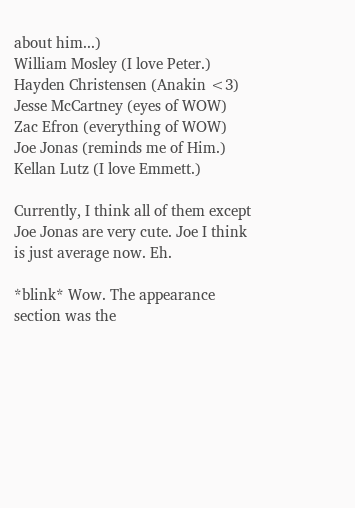about him...)
William Mosley (I love Peter.)
Hayden Christensen (Anakin <3)
Jesse McCartney (eyes of WOW)
Zac Efron (everything of WOW)
Joe Jonas (reminds me of Him.)
Kellan Lutz (I love Emmett.)

Currently, I think all of them except Joe Jonas are very cute. Joe I think is just average now. Eh.

*blink* Wow. The appearance section was the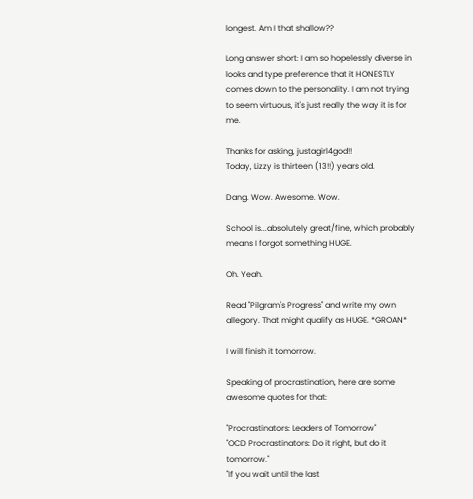longest. Am I that shallow??

Long answer short: I am so hopelessly diverse in looks and type preference that it HONESTLY comes down to the personality. I am not trying to seem virtuous, it's just really the way it is for me.

Thanks for asking, justagirl4god!!
Today, Lizzy is thirteen (13!!) years old.

Dang. Wow. Awesome. Wow.

School is...absolutely great/fine, which probably means I forgot something HUGE.

Oh. Yeah.

Read "Pilgram's Progress" and write my own allegory. That might qualify as HUGE. *GROAN*

I will finish it tomorrow.

Speaking of procrastination, here are some awesome quotes for that:

"Procrastinators: Leaders of Tomorrow"
"OCD Procrastinators: Do it right, but do it tomorrow."
"If you wait until the last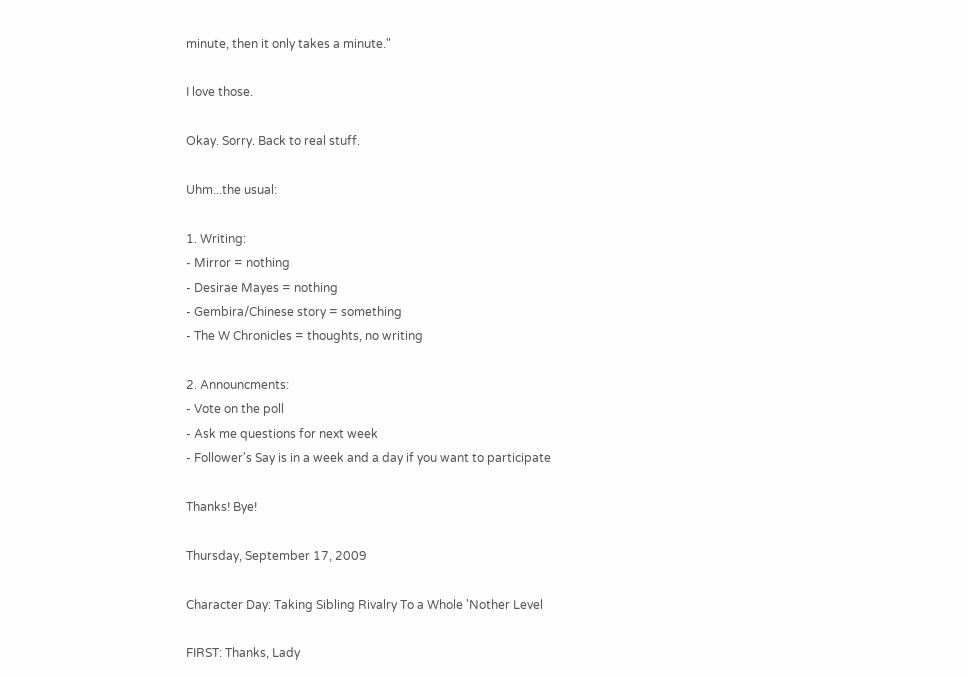minute, then it only takes a minute."

I love those.

Okay. Sorry. Back to real stuff.

Uhm...the usual:

1. Writing:
- Mirror = nothing
- Desirae Mayes = nothing
- Gembira/Chinese story = something
- The W Chronicles = thoughts, no writing

2. Announcments:
- Vote on the poll
- Ask me questions for next week
- Follower's Say is in a week and a day if you want to participate

Thanks! Bye!

Thursday, September 17, 2009

Character Day: Taking Sibling Rivalry To a Whole 'Nother Level

FIRST: Thanks, Lady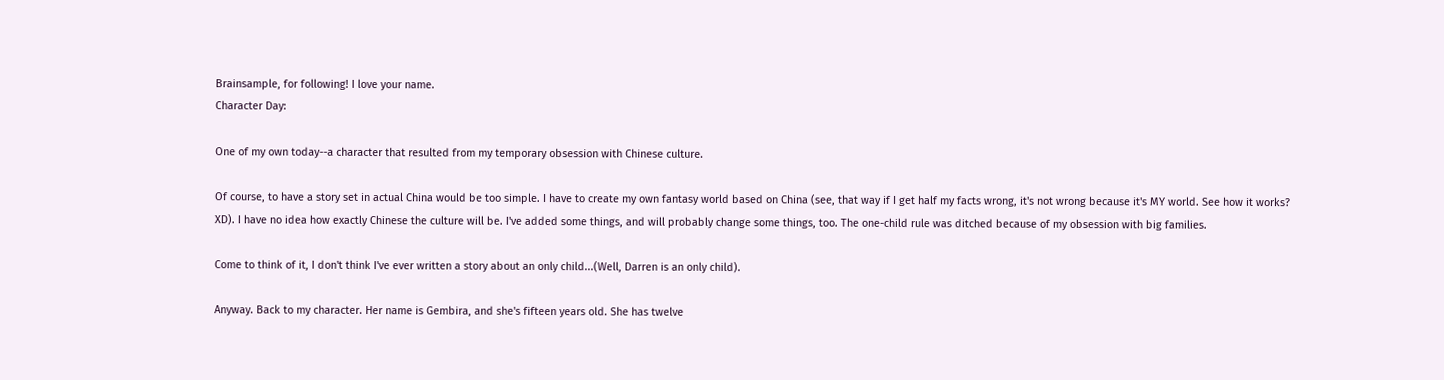Brainsample, for following! I love your name.
Character Day:

One of my own today--a character that resulted from my temporary obsession with Chinese culture.

Of course, to have a story set in actual China would be too simple. I have to create my own fantasy world based on China (see, that way if I get half my facts wrong, it's not wrong because it's MY world. See how it works? XD). I have no idea how exactly Chinese the culture will be. I've added some things, and will probably change some things, too. The one-child rule was ditched because of my obsession with big families.

Come to think of it, I don't think I've ever written a story about an only child...(Well, Darren is an only child).

Anyway. Back to my character. Her name is Gembira, and she's fifteen years old. She has twelve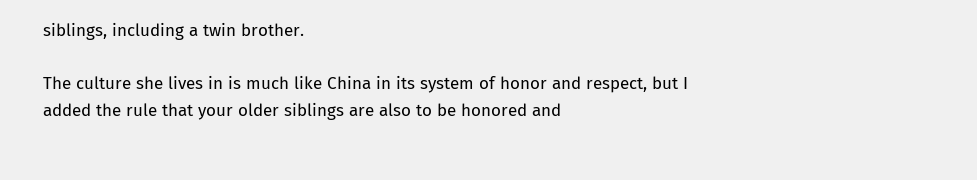siblings, including a twin brother.

The culture she lives in is much like China in its system of honor and respect, but I added the rule that your older siblings are also to be honored and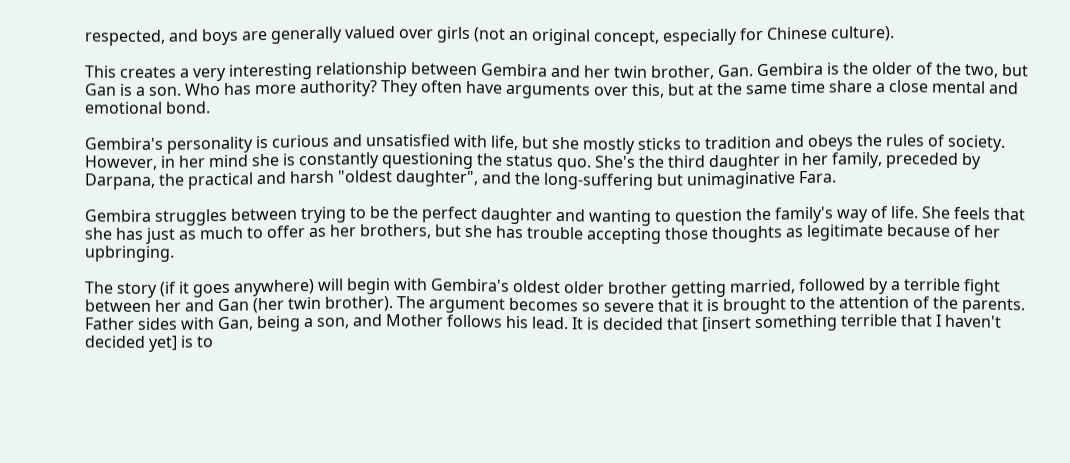respected, and boys are generally valued over girls (not an original concept, especially for Chinese culture).

This creates a very interesting relationship between Gembira and her twin brother, Gan. Gembira is the older of the two, but Gan is a son. Who has more authority? They often have arguments over this, but at the same time share a close mental and emotional bond.

Gembira's personality is curious and unsatisfied with life, but she mostly sticks to tradition and obeys the rules of society. However, in her mind she is constantly questioning the status quo. She's the third daughter in her family, preceded by Darpana, the practical and harsh "oldest daughter", and the long-suffering but unimaginative Fara.

Gembira struggles between trying to be the perfect daughter and wanting to question the family's way of life. She feels that she has just as much to offer as her brothers, but she has trouble accepting those thoughts as legitimate because of her upbringing.

The story (if it goes anywhere) will begin with Gembira's oldest older brother getting married, followed by a terrible fight between her and Gan (her twin brother). The argument becomes so severe that it is brought to the attention of the parents. Father sides with Gan, being a son, and Mother follows his lead. It is decided that [insert something terrible that I haven't decided yet] is to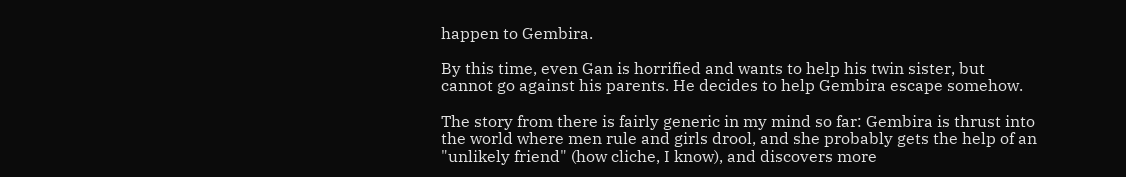happen to Gembira.

By this time, even Gan is horrified and wants to help his twin sister, but cannot go against his parents. He decides to help Gembira escape somehow.

The story from there is fairly generic in my mind so far: Gembira is thrust into the world where men rule and girls drool, and she probably gets the help of an "unlikely friend" (how cliche, I know), and discovers more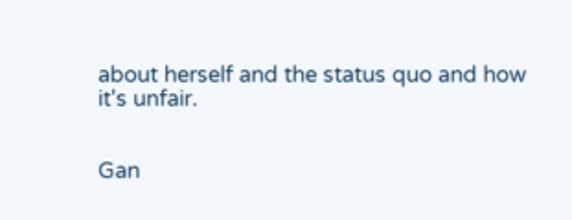about herself and the status quo and how it's unfair.


Gan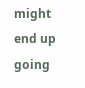might end up going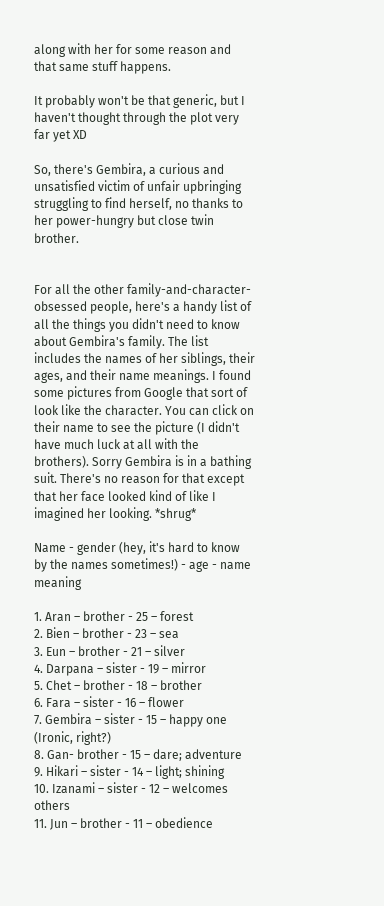along with her for some reason and that same stuff happens.

It probably won't be that generic, but I haven't thought through the plot very far yet XD

So, there's Gembira, a curious and unsatisfied victim of unfair upbringing struggling to find herself, no thanks to her power-hungry but close twin brother.


For all the other family-and-character-obsessed people, here's a handy list of all the things you didn't need to know about Gembira's family. The list includes the names of her siblings, their ages, and their name meanings. I found some pictures from Google that sort of look like the character. You can click on their name to see the picture (I didn't have much luck at all with the brothers). Sorry Gembira is in a bathing suit. There's no reason for that except that her face looked kind of like I imagined her looking. *shrug*

Name - gender (hey, it's hard to know by the names sometimes!) - age - name meaning

1. Aran – brother - 25 – forest
2. Bien – brother - 23 – sea
3. Eun – brother - 21 – silver
4. Darpana – sister - 19 – mirror
5. Chet – brother - 18 – brother
6. Fara – sister - 16 – flower
7. Gembira – sister - 15 – happy one (Ironic, right?)
8. Gan- brother - 15 – dare; adventure
9. Hikari – sister - 14 – light; shining
10. Izanami – sister - 12 – welcomes others
11. Jun – brother - 11 – obedience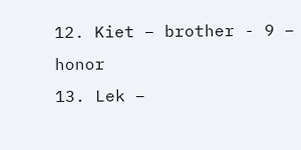12. Kiet – brother - 9 – honor
13. Lek –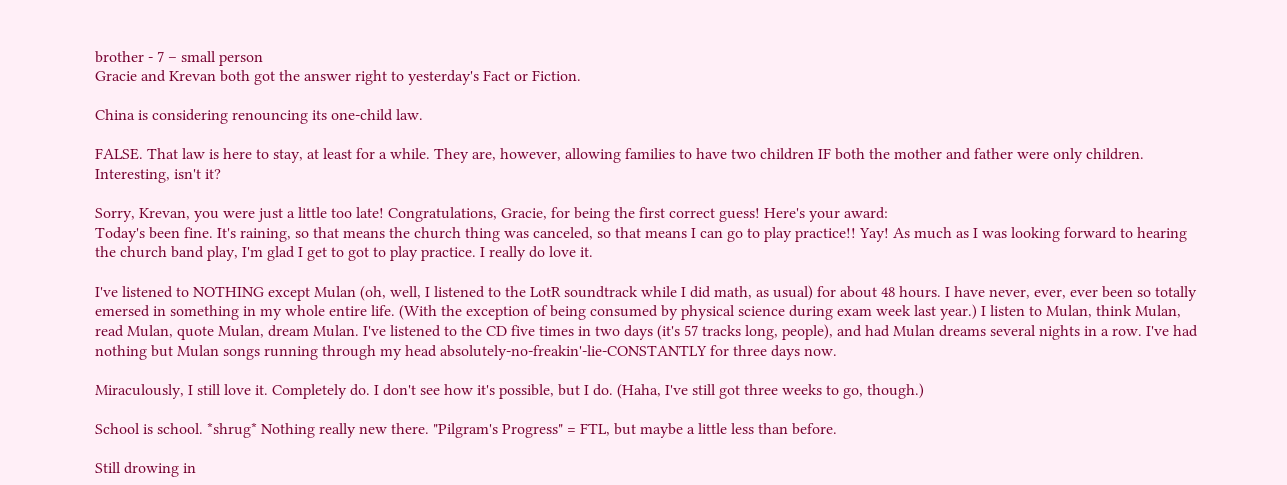brother - 7 – small person
Gracie and Krevan both got the answer right to yesterday's Fact or Fiction.

China is considering renouncing its one-child law.

FALSE. That law is here to stay, at least for a while. They are, however, allowing families to have two children IF both the mother and father were only children. Interesting, isn't it?

Sorry, Krevan, you were just a little too late! Congratulations, Gracie, for being the first correct guess! Here's your award:
Today's been fine. It's raining, so that means the church thing was canceled, so that means I can go to play practice!! Yay! As much as I was looking forward to hearing the church band play, I'm glad I get to got to play practice. I really do love it.

I've listened to NOTHING except Mulan (oh, well, I listened to the LotR soundtrack while I did math, as usual) for about 48 hours. I have never, ever, ever been so totally emersed in something in my whole entire life. (With the exception of being consumed by physical science during exam week last year.) I listen to Mulan, think Mulan, read Mulan, quote Mulan, dream Mulan. I've listened to the CD five times in two days (it's 57 tracks long, people), and had Mulan dreams several nights in a row. I've had nothing but Mulan songs running through my head absolutely-no-freakin'-lie-CONSTANTLY for three days now.

Miraculously, I still love it. Completely do. I don't see how it's possible, but I do. (Haha, I've still got three weeks to go, though.)

School is school. *shrug* Nothing really new there. "Pilgram's Progress" = FTL, but maybe a little less than before.

Still drowing in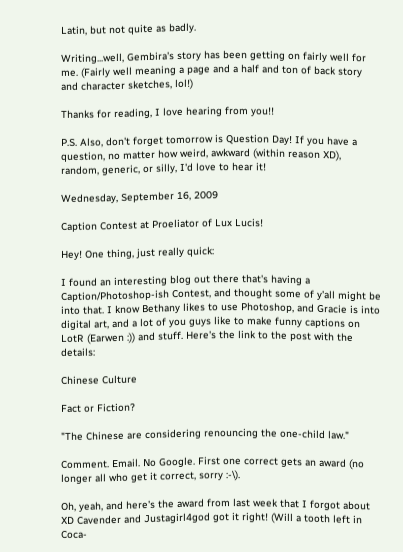Latin, but not quite as badly.

Writing...well, Gembira's story has been getting on fairly well for me. (Fairly well meaning a page and a half and ton of back story and character sketches, lol!)

Thanks for reading, I love hearing from you!!

P.S. Also, don't forget tomorrow is Question Day! If you have a question, no matter how weird, awkward (within reason XD), random, generic, or silly, I'd love to hear it!

Wednesday, September 16, 2009

Caption Contest at Proeliator of Lux Lucis!

Hey! One thing, just really quick:

I found an interesting blog out there that's having a Caption/Photoshop-ish Contest, and thought some of y'all might be into that. I know Bethany likes to use Photoshop, and Gracie is into digital art, and a lot of you guys like to make funny captions on LotR (Earwen :)) and stuff. Here's the link to the post with the details:

Chinese Culture

Fact or Fiction?

"The Chinese are considering renouncing the one-child law."

Comment. Email. No Google. First one correct gets an award (no longer all who get it correct, sorry :-\).

Oh, yeah, and here's the award from last week that I forgot about XD Cavender and Justagirl4god got it right! (Will a tooth left in Coca-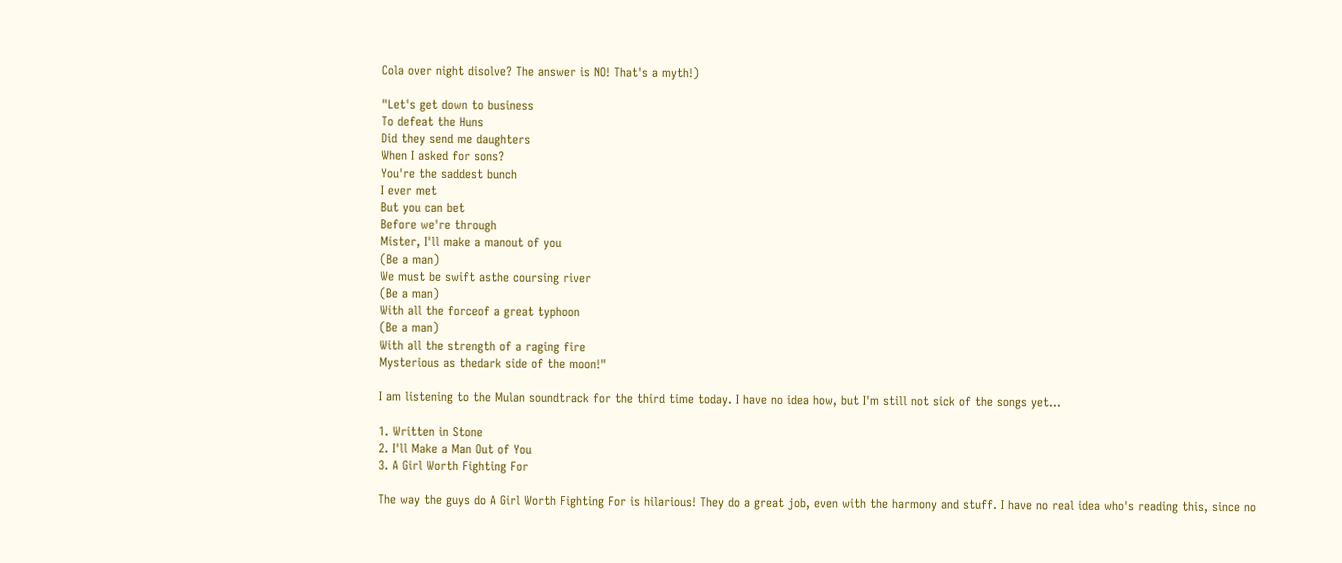Cola over night disolve? The answer is NO! That's a myth!)

"Let's get down to business
To defeat the Huns
Did they send me daughters
When I asked for sons?
You're the saddest bunch
I ever met
But you can bet
Before we're through
Mister, I'll make a manout of you
(Be a man)
We must be swift asthe coursing river
(Be a man)
With all the forceof a great typhoon
(Be a man)
With all the strength of a raging fire
Mysterious as thedark side of the moon!"

I am listening to the Mulan soundtrack for the third time today. I have no idea how, but I'm still not sick of the songs yet...

1. Written in Stone
2. I'll Make a Man Out of You
3. A Girl Worth Fighting For

The way the guys do A Girl Worth Fighting For is hilarious! They do a great job, even with the harmony and stuff. I have no real idea who's reading this, since no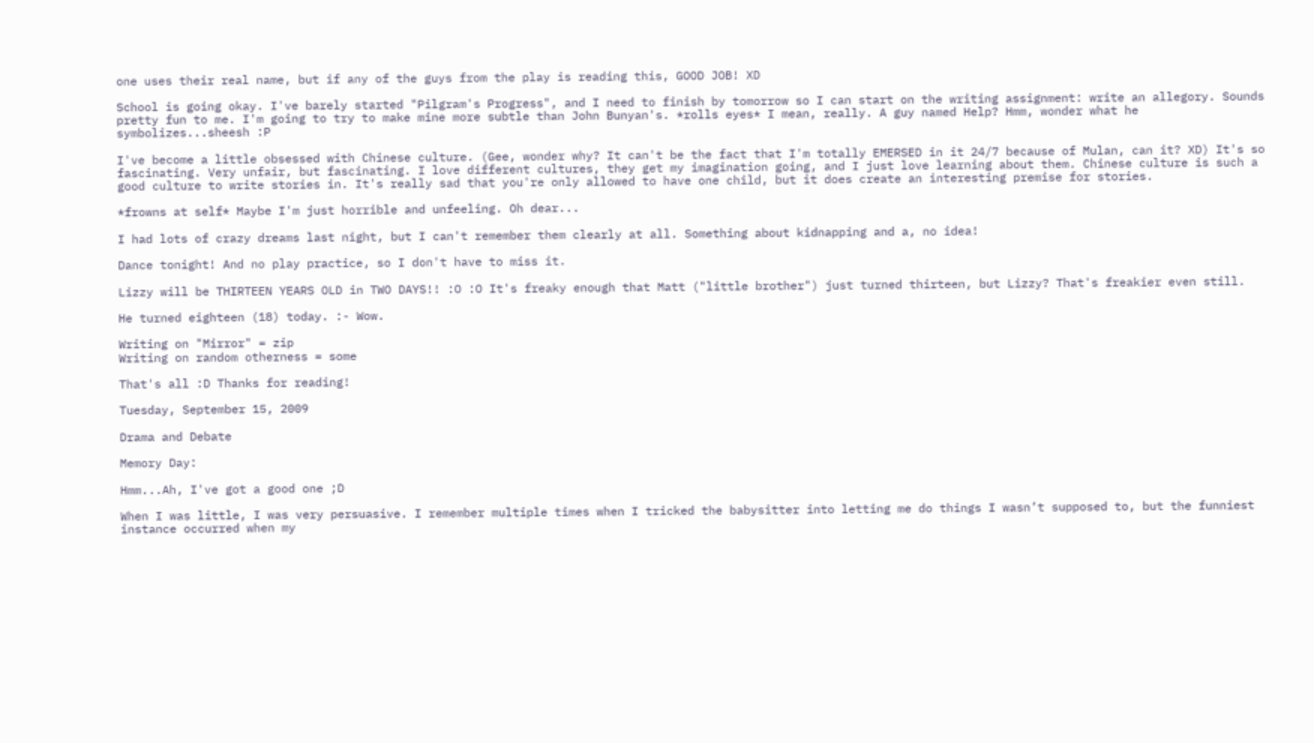one uses their real name, but if any of the guys from the play is reading this, GOOD JOB! XD

School is going okay. I've barely started "Pilgram's Progress", and I need to finish by tomorrow so I can start on the writing assignment: write an allegory. Sounds pretty fun to me. I'm going to try to make mine more subtle than John Bunyan's. *rolls eyes* I mean, really. A guy named Help? Hmm, wonder what he symbolizes...sheesh :P

I've become a little obsessed with Chinese culture. (Gee, wonder why? It can't be the fact that I'm totally EMERSED in it 24/7 because of Mulan, can it? XD) It's so fascinating. Very unfair, but fascinating. I love different cultures, they get my imagination going, and I just love learning about them. Chinese culture is such a good culture to write stories in. It's really sad that you're only allowed to have one child, but it does create an interesting premise for stories.

*frowns at self* Maybe I'm just horrible and unfeeling. Oh dear...

I had lots of crazy dreams last night, but I can't remember them clearly at all. Something about kidnapping and a, no idea!

Dance tonight! And no play practice, so I don't have to miss it.

Lizzy will be THIRTEEN YEARS OLD in TWO DAYS!! :O :O It's freaky enough that Matt ("little brother") just turned thirteen, but Lizzy? That's freakier even still.

He turned eighteen (18) today. :- Wow.

Writing on "Mirror" = zip
Writing on random otherness = some

That's all :D Thanks for reading!

Tuesday, September 15, 2009

Drama and Debate

Memory Day:

Hmm...Ah, I've got a good one ;D

When I was little, I was very persuasive. I remember multiple times when I tricked the babysitter into letting me do things I wasn’t supposed to, but the funniest instance occurred when my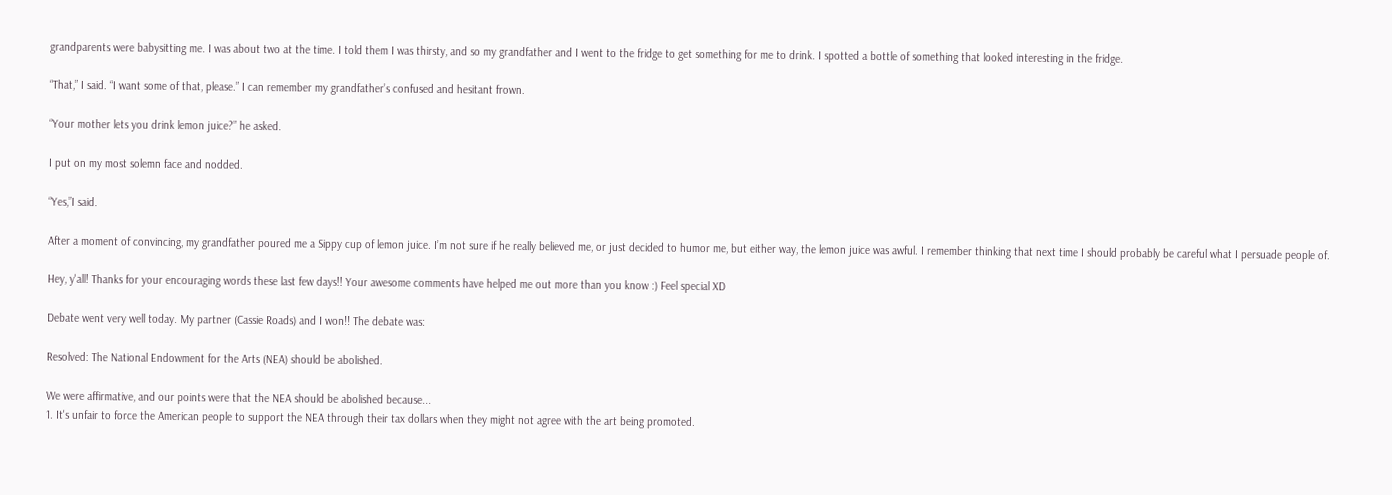grandparents were babysitting me. I was about two at the time. I told them I was thirsty, and so my grandfather and I went to the fridge to get something for me to drink. I spotted a bottle of something that looked interesting in the fridge.

“That,” I said. “I want some of that, please.” I can remember my grandfather’s confused and hesitant frown.

“Your mother lets you drink lemon juice?” he asked.

I put on my most solemn face and nodded.

“Yes,”I said.

After a moment of convincing, my grandfather poured me a Sippy cup of lemon juice. I’m not sure if he really believed me, or just decided to humor me, but either way, the lemon juice was awful. I remember thinking that next time I should probably be careful what I persuade people of.

Hey, y'all! Thanks for your encouraging words these last few days!! Your awesome comments have helped me out more than you know :) Feel special XD

Debate went very well today. My partner (Cassie Roads) and I won!! The debate was:

Resolved: The National Endowment for the Arts (NEA) should be abolished.

We were affirmative, and our points were that the NEA should be abolished because...
1. It's unfair to force the American people to support the NEA through their tax dollars when they might not agree with the art being promoted.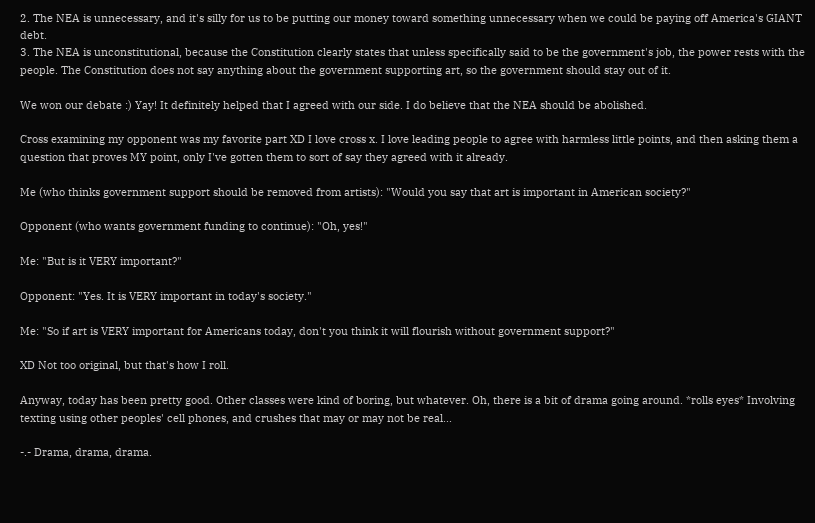2. The NEA is unnecessary, and it's silly for us to be putting our money toward something unnecessary when we could be paying off America's GIANT debt.
3. The NEA is unconstitutional, because the Constitution clearly states that unless specifically said to be the government's job, the power rests with the people. The Constitution does not say anything about the government supporting art, so the government should stay out of it.

We won our debate :) Yay! It definitely helped that I agreed with our side. I do believe that the NEA should be abolished.

Cross examining my opponent was my favorite part XD I love cross x. I love leading people to agree with harmless little points, and then asking them a question that proves MY point, only I've gotten them to sort of say they agreed with it already.

Me (who thinks government support should be removed from artists): "Would you say that art is important in American society?"

Opponent (who wants government funding to continue): "Oh, yes!"

Me: "But is it VERY important?"

Opponent: "Yes. It is VERY important in today's society."

Me: "So if art is VERY important for Americans today, don't you think it will flourish without government support?"

XD Not too original, but that's how I roll.

Anyway, today has been pretty good. Other classes were kind of boring, but whatever. Oh, there is a bit of drama going around. *rolls eyes* Involving texting using other peoples' cell phones, and crushes that may or may not be real...

-.- Drama, drama, drama.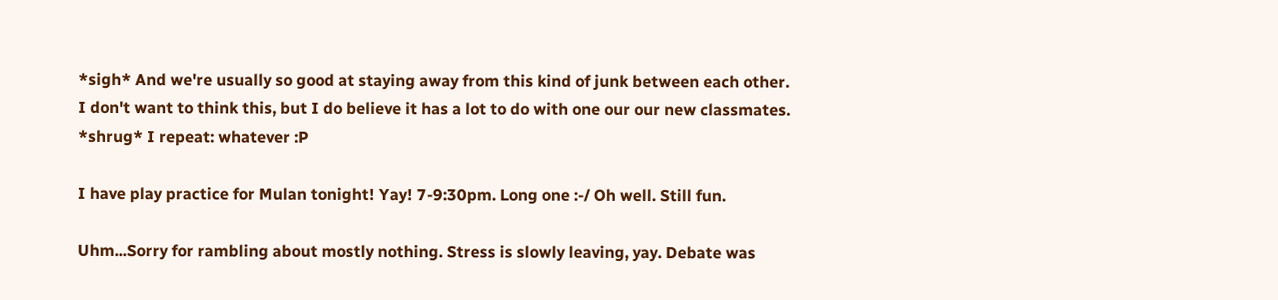*sigh* And we're usually so good at staying away from this kind of junk between each other. I don't want to think this, but I do believe it has a lot to do with one our our new classmates. *shrug* I repeat: whatever :P

I have play practice for Mulan tonight! Yay! 7-9:30pm. Long one :-/ Oh well. Still fun.

Uhm...Sorry for rambling about mostly nothing. Stress is slowly leaving, yay. Debate was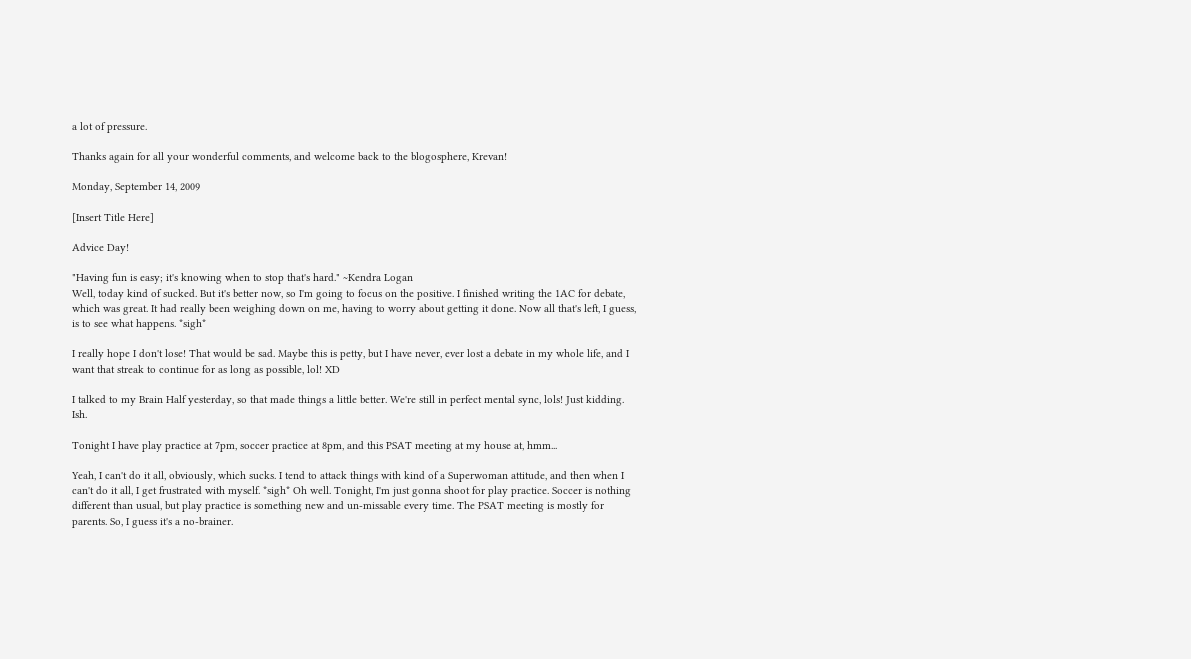a lot of pressure.

Thanks again for all your wonderful comments, and welcome back to the blogosphere, Krevan!

Monday, September 14, 2009

[Insert Title Here]

Advice Day!

"Having fun is easy; it's knowing when to stop that's hard." ~Kendra Logan
Well, today kind of sucked. But it's better now, so I'm going to focus on the positive. I finished writing the 1AC for debate, which was great. It had really been weighing down on me, having to worry about getting it done. Now all that's left, I guess, is to see what happens. *sigh*

I really hope I don't lose! That would be sad. Maybe this is petty, but I have never, ever lost a debate in my whole life, and I want that streak to continue for as long as possible, lol! XD

I talked to my Brain Half yesterday, so that made things a little better. We're still in perfect mental sync, lols! Just kidding. Ish.

Tonight I have play practice at 7pm, soccer practice at 8pm, and this PSAT meeting at my house at, hmm...

Yeah, I can't do it all, obviously, which sucks. I tend to attack things with kind of a Superwoman attitude, and then when I can't do it all, I get frustrated with myself. *sigh* Oh well. Tonight, I'm just gonna shoot for play practice. Soccer is nothing different than usual, but play practice is something new and un-missable every time. The PSAT meeting is mostly for parents. So, I guess it's a no-brainer.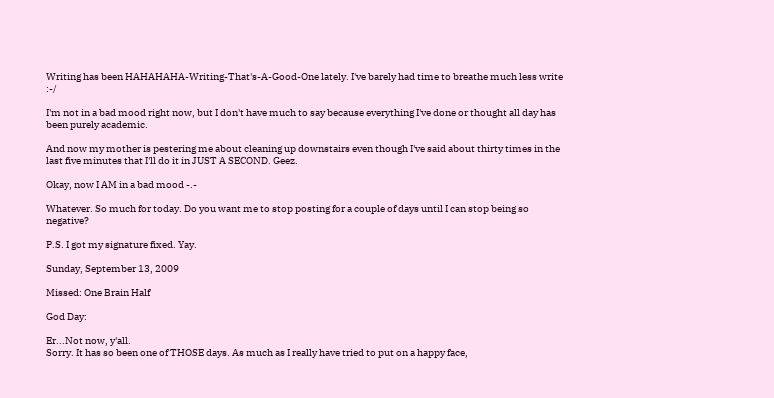Writing has been HAHAHAHA-Writing-That's-A-Good-One lately. I've barely had time to breathe much less write :-/

I'm not in a bad mood right now, but I don't have much to say because everything I've done or thought all day has been purely academic.

And now my mother is pestering me about cleaning up downstairs even though I've said about thirty times in the last five minutes that I'll do it in JUST A SECOND. Geez.

Okay, now I AM in a bad mood -.-

Whatever. So much for today. Do you want me to stop posting for a couple of days until I can stop being so negative?

P.S. I got my signature fixed. Yay.

Sunday, September 13, 2009

Missed: One Brain Half

God Day:

Er...Not now, y'all.
Sorry. It has so been one of THOSE days. As much as I really have tried to put on a happy face,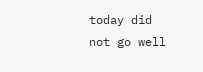today did not go well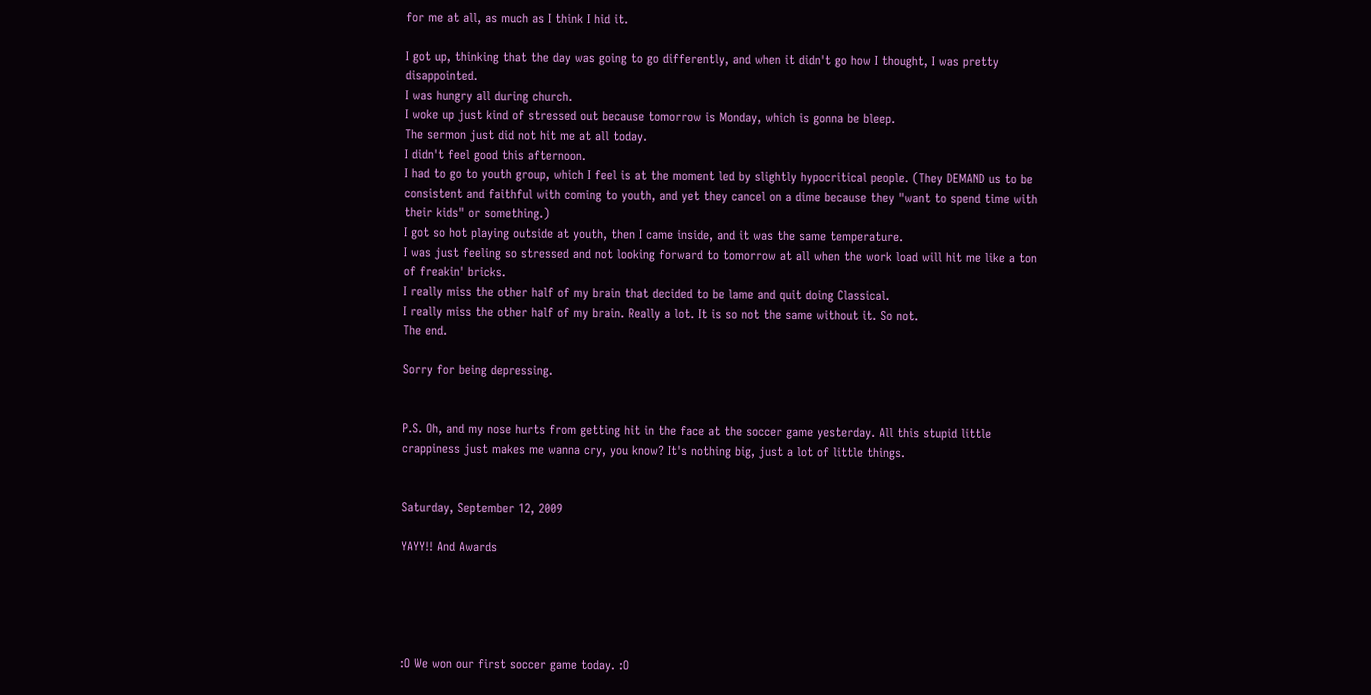for me at all, as much as I think I hid it.

I got up, thinking that the day was going to go differently, and when it didn't go how I thought, I was pretty disappointed.
I was hungry all during church.
I woke up just kind of stressed out because tomorrow is Monday, which is gonna be bleep.
The sermon just did not hit me at all today.
I didn't feel good this afternoon.
I had to go to youth group, which I feel is at the moment led by slightly hypocritical people. (They DEMAND us to be consistent and faithful with coming to youth, and yet they cancel on a dime because they "want to spend time with their kids" or something.)
I got so hot playing outside at youth, then I came inside, and it was the same temperature.
I was just feeling so stressed and not looking forward to tomorrow at all when the work load will hit me like a ton of freakin' bricks.
I really miss the other half of my brain that decided to be lame and quit doing Classical.
I really miss the other half of my brain. Really a lot. It is so not the same without it. So not.
The end.

Sorry for being depressing.


P.S. Oh, and my nose hurts from getting hit in the face at the soccer game yesterday. All this stupid little crappiness just makes me wanna cry, you know? It's nothing big, just a lot of little things.


Saturday, September 12, 2009

YAYY!! And Awards





:O We won our first soccer game today. :O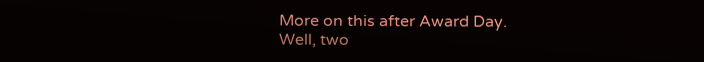More on this after Award Day.
Well, two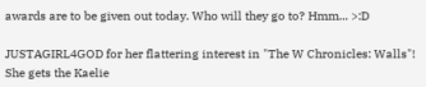awards are to be given out today. Who will they go to? Hmm... >:D

JUSTAGIRL4GOD for her flattering interest in "The W Chronicles: Walls"! She gets the Kaelie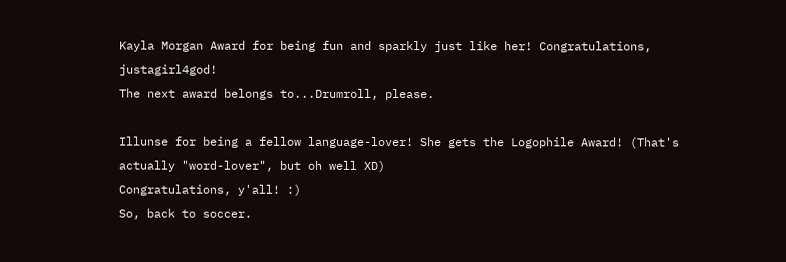Kayla Morgan Award for being fun and sparkly just like her! Congratulations, justagirl4god!
The next award belongs to...Drumroll, please.

Illunse for being a fellow language-lover! She gets the Logophile Award! (That's actually "word-lover", but oh well XD)
Congratulations, y'all! :)
So, back to soccer.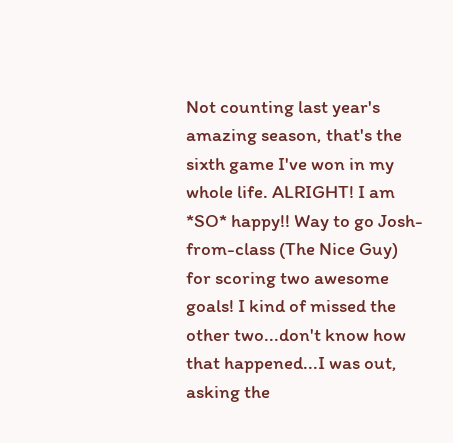Not counting last year's amazing season, that's the sixth game I've won in my whole life. ALRIGHT! I am *SO* happy!! Way to go Josh-from-class (The Nice Guy) for scoring two awesome goals! I kind of missed the other two...don't know how that happened...I was out, asking the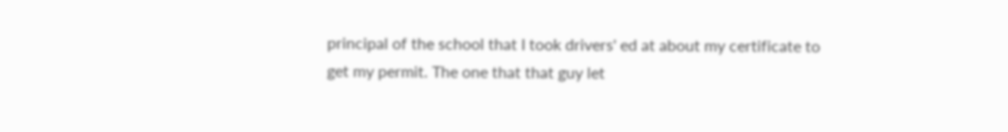principal of the school that I took drivers' ed at about my certificate to get my permit. The one that that guy let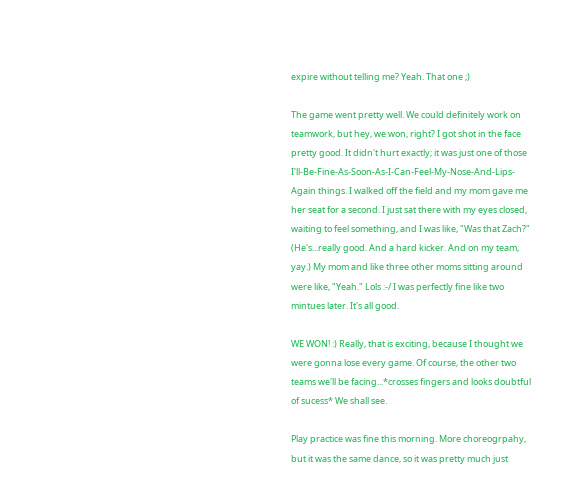expire without telling me? Yeah. That one ;)

The game went pretty well. We could definitely work on teamwork, but hey, we won, right? I got shot in the face pretty good. It didn't hurt exactly; it was just one of those I'll-Be-Fine-As-Soon-As-I-Can-Feel-My-Nose-And-Lips-Again things. I walked off the field and my mom gave me her seat for a second. I just sat there with my eyes closed, waiting to feel something, and I was like, "Was that Zach?" (He's...really good. And a hard kicker. And on my team, yay.) My mom and like three other moms sitting around were like, "Yeah." Lols :-/ I was perfectly fine like two mintues later. It's all good.

WE WON! :) Really, that is exciting, because I thought we were gonna lose every game. Of course, the other two teams we'll be facing...*crosses fingers and looks doubtful of sucess* We shall see.

Play practice was fine this morning. More choreogrpahy, but it was the same dance, so it was pretty much just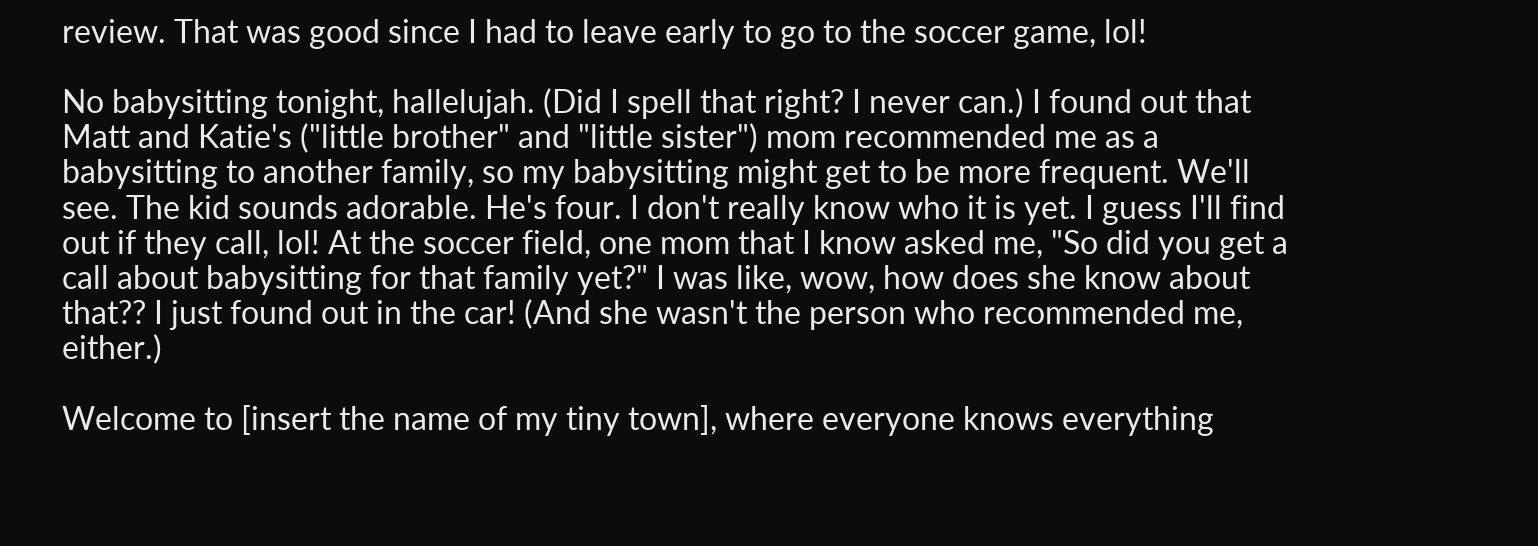review. That was good since I had to leave early to go to the soccer game, lol!

No babysitting tonight, hallelujah. (Did I spell that right? I never can.) I found out that Matt and Katie's ("little brother" and "little sister") mom recommended me as a babysitting to another family, so my babysitting might get to be more frequent. We'll see. The kid sounds adorable. He's four. I don't really know who it is yet. I guess I'll find out if they call, lol! At the soccer field, one mom that I know asked me, "So did you get a call about babysitting for that family yet?" I was like, wow, how does she know about that?? I just found out in the car! (And she wasn't the person who recommended me, either.)

Welcome to [insert the name of my tiny town], where everyone knows everything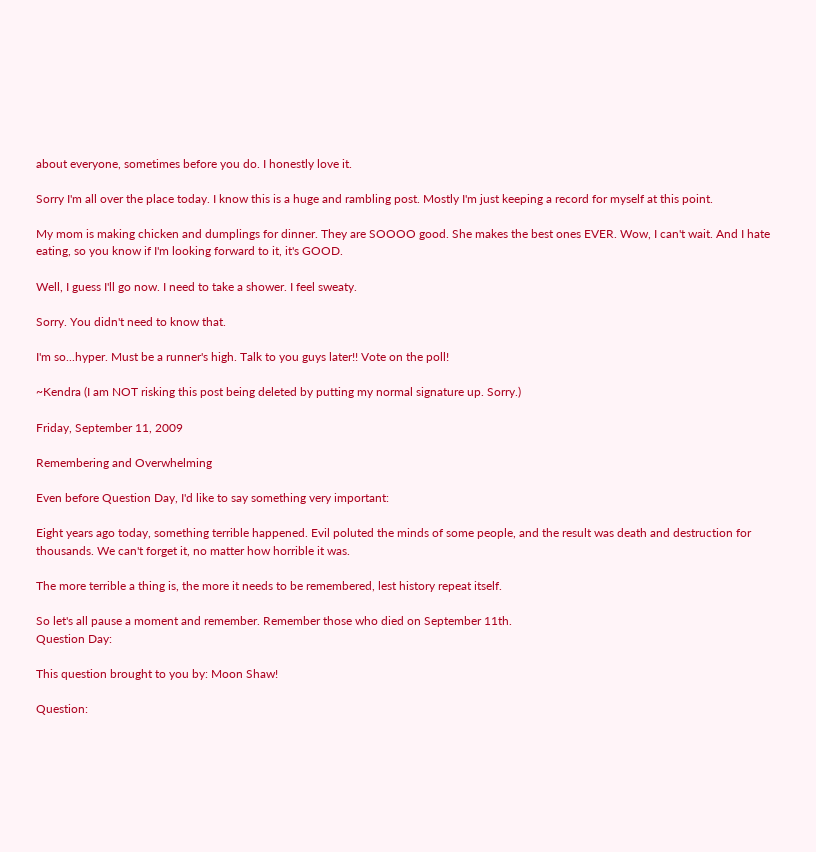about everyone, sometimes before you do. I honestly love it.

Sorry I'm all over the place today. I know this is a huge and rambling post. Mostly I'm just keeping a record for myself at this point.

My mom is making chicken and dumplings for dinner. They are SOOOO good. She makes the best ones EVER. Wow, I can't wait. And I hate eating, so you know if I'm looking forward to it, it's GOOD.

Well, I guess I'll go now. I need to take a shower. I feel sweaty.

Sorry. You didn't need to know that.

I'm so...hyper. Must be a runner's high. Talk to you guys later!! Vote on the poll!

~Kendra (I am NOT risking this post being deleted by putting my normal signature up. Sorry.)

Friday, September 11, 2009

Remembering and Overwhelming

Even before Question Day, I'd like to say something very important:

Eight years ago today, something terrible happened. Evil poluted the minds of some people, and the result was death and destruction for thousands. We can't forget it, no matter how horrible it was.

The more terrible a thing is, the more it needs to be remembered, lest history repeat itself.

So let's all pause a moment and remember. Remember those who died on September 11th.
Question Day:

This question brought to you by: Moon Shaw!

Question: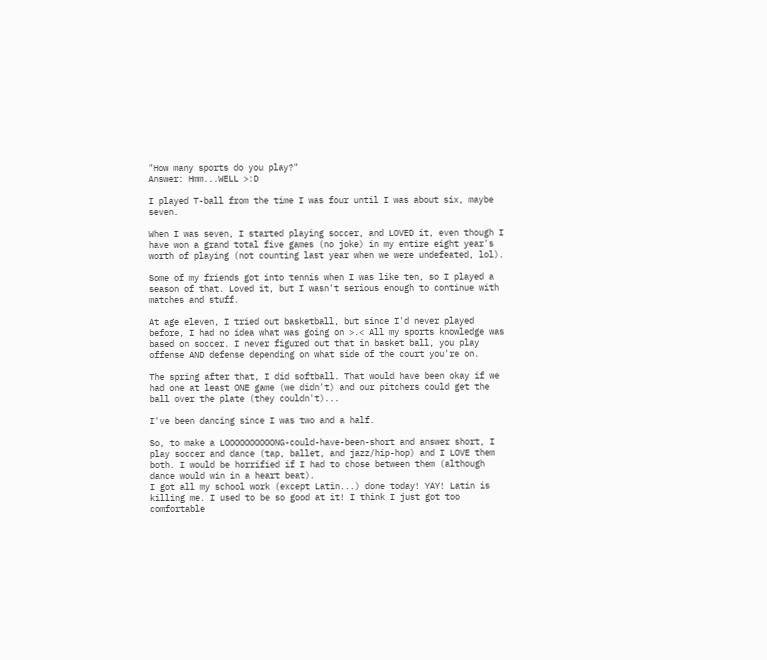"How many sports do you play?"
Answer: Hmm...WELL >:D

I played T-ball from the time I was four until I was about six, maybe seven.

When I was seven, I started playing soccer, and LOVED it, even though I have won a grand total five games (no joke) in my entire eight year's worth of playing (not counting last year when we were undefeated, lol).

Some of my friends got into tennis when I was like ten, so I played a season of that. Loved it, but I wasn't serious enough to continue with matches and stuff.

At age eleven, I tried out basketball, but since I'd never played before, I had no idea what was going on >.< All my sports knowledge was based on soccer. I never figured out that in basket ball, you play offense AND defense depending on what side of the court you're on.

The spring after that, I did softball. That would have been okay if we had one at least ONE game (we didn't) and our pitchers could get the ball over the plate (they couldn't)...

I've been dancing since I was two and a half.

So, to make a LOOOOOOOOOONG-could-have-been-short and answer short, I play soccer and dance (tap, ballet, and jazz/hip-hop) and I LOVE them both. I would be horrified if I had to chose between them (although dance would win in a heart beat).
I got all my school work (except Latin...) done today! YAY! Latin is killing me. I used to be so good at it! I think I just got too comfortable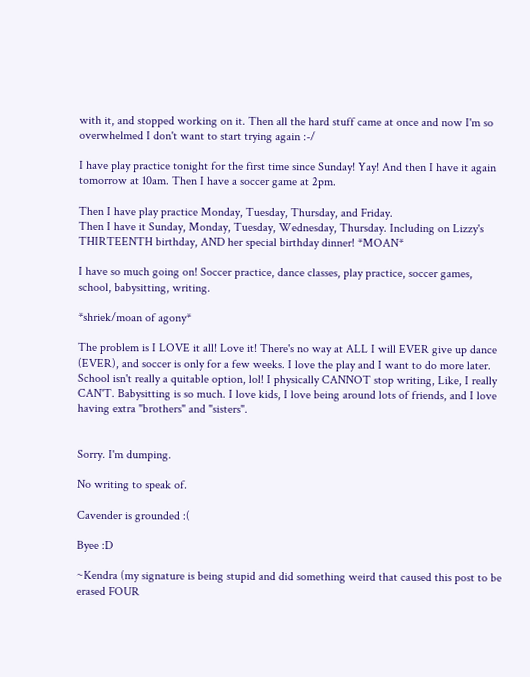with it, and stopped working on it. Then all the hard stuff came at once and now I'm so overwhelmed I don't want to start trying again :-/

I have play practice tonight for the first time since Sunday! Yay! And then I have it again tomorrow at 10am. Then I have a soccer game at 2pm.

Then I have play practice Monday, Tuesday, Thursday, and Friday.
Then I have it Sunday, Monday, Tuesday, Wednesday, Thursday. Including on Lizzy's THIRTEENTH birthday, AND her special birthday dinner! *MOAN*

I have so much going on! Soccer practice, dance classes, play practice, soccer games, school, babysitting, writing.

*shriek/moan of agony*

The problem is I LOVE it all! Love it! There's no way at ALL I will EVER give up dance (EVER), and soccer is only for a few weeks. I love the play and I want to do more later. School isn't really a quitable option, lol! I physically CANNOT stop writing, Like, I really CAN'T. Babysitting is so much. I love kids, I love being around lots of friends, and I love having extra "brothers" and "sisters".


Sorry. I'm dumping.

No writing to speak of.

Cavender is grounded :(

Byee :D

~Kendra (my signature is being stupid and did something weird that caused this post to be erased FOUR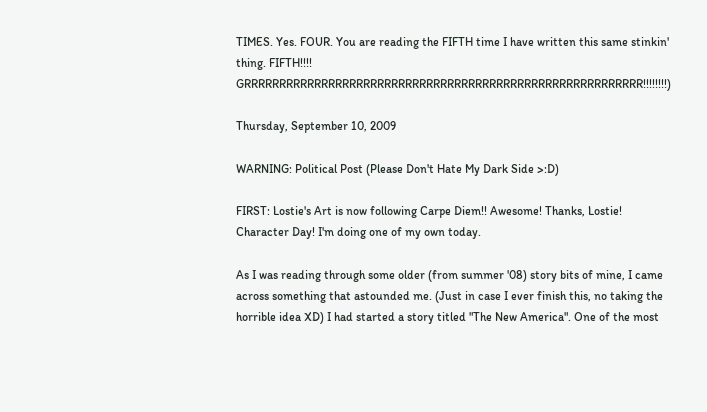TIMES. Yes. FOUR. You are reading the FIFTH time I have written this same stinkin' thing. FIFTH!!!! GRRRRRRRRRRRRRRRRRRRRRRRRRRRRRRRRRRRRRRRRRRRRRRRRRRRRRRRRR!!!!!!!!)

Thursday, September 10, 2009

WARNING: Political Post (Please Don't Hate My Dark Side >:D)

FIRST: Lostie's Art is now following Carpe Diem!! Awesome! Thanks, Lostie!
Character Day! I'm doing one of my own today.

As I was reading through some older (from summer '08) story bits of mine, I came across something that astounded me. (Just in case I ever finish this, no taking the horrible idea XD) I had started a story titled "The New America". One of the most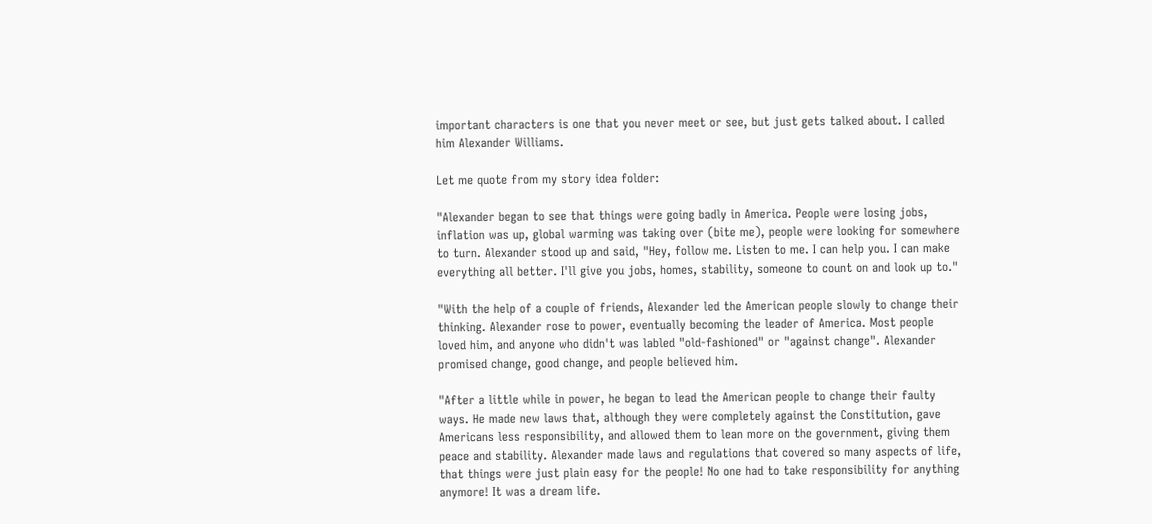important characters is one that you never meet or see, but just gets talked about. I called him Alexander Williams.

Let me quote from my story idea folder:

"Alexander began to see that things were going badly in America. People were losing jobs, inflation was up, global warming was taking over (bite me), people were looking for somewhere to turn. Alexander stood up and said, "Hey, follow me. Listen to me. I can help you. I can make everything all better. I'll give you jobs, homes, stability, someone to count on and look up to."

"With the help of a couple of friends, Alexander led the American people slowly to change their thinking. Alexander rose to power, eventually becoming the leader of America. Most people loved him, and anyone who didn't was labled "old-fashioned" or "against change". Alexander promised change, good change, and people believed him.

"After a little while in power, he began to lead the American people to change their faulty ways. He made new laws that, although they were completely against the Constitution, gave Americans less responsibility, and allowed them to lean more on the government, giving them peace and stability. Alexander made laws and regulations that covered so many aspects of life, that things were just plain easy for the people! No one had to take responsibility for anything anymore! It was a dream life.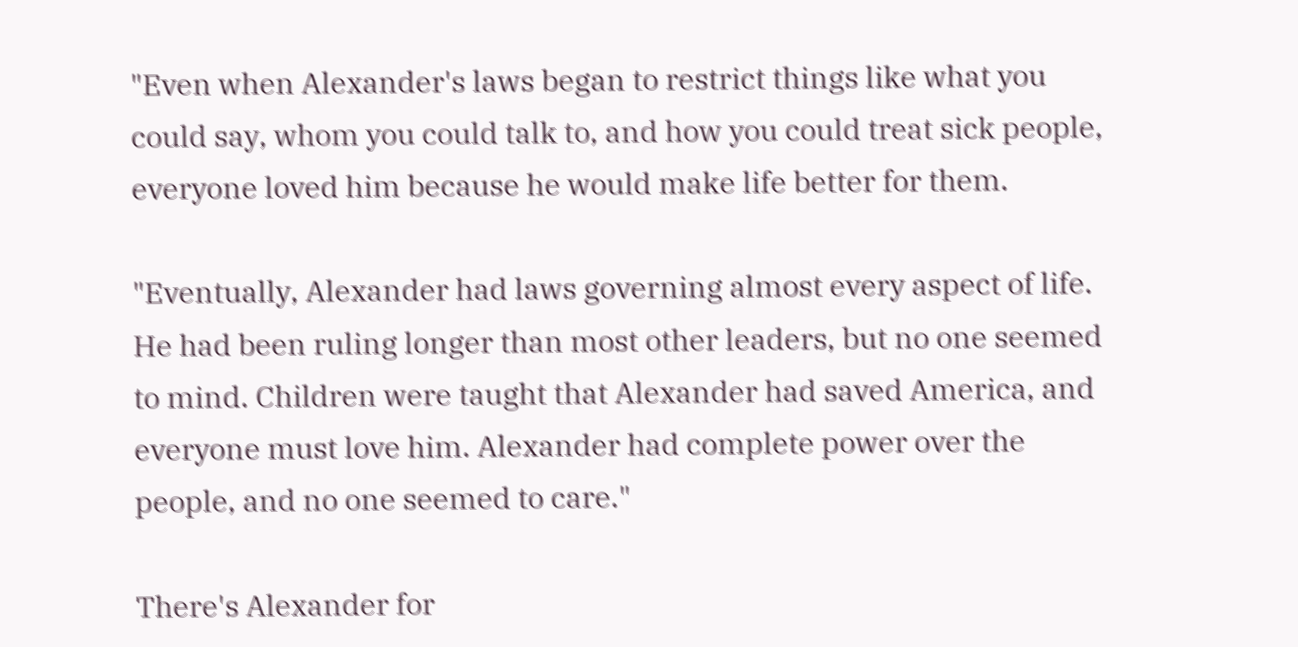"Even when Alexander's laws began to restrict things like what you could say, whom you could talk to, and how you could treat sick people, everyone loved him because he would make life better for them.

"Eventually, Alexander had laws governing almost every aspect of life. He had been ruling longer than most other leaders, but no one seemed to mind. Children were taught that Alexander had saved America, and everyone must love him. Alexander had complete power over the people, and no one seemed to care."

There's Alexander for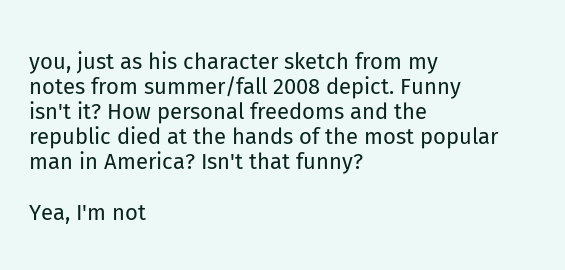you, just as his character sketch from my notes from summer/fall 2008 depict. Funny isn't it? How personal freedoms and the republic died at the hands of the most popular man in America? Isn't that funny?

Yea, I'm not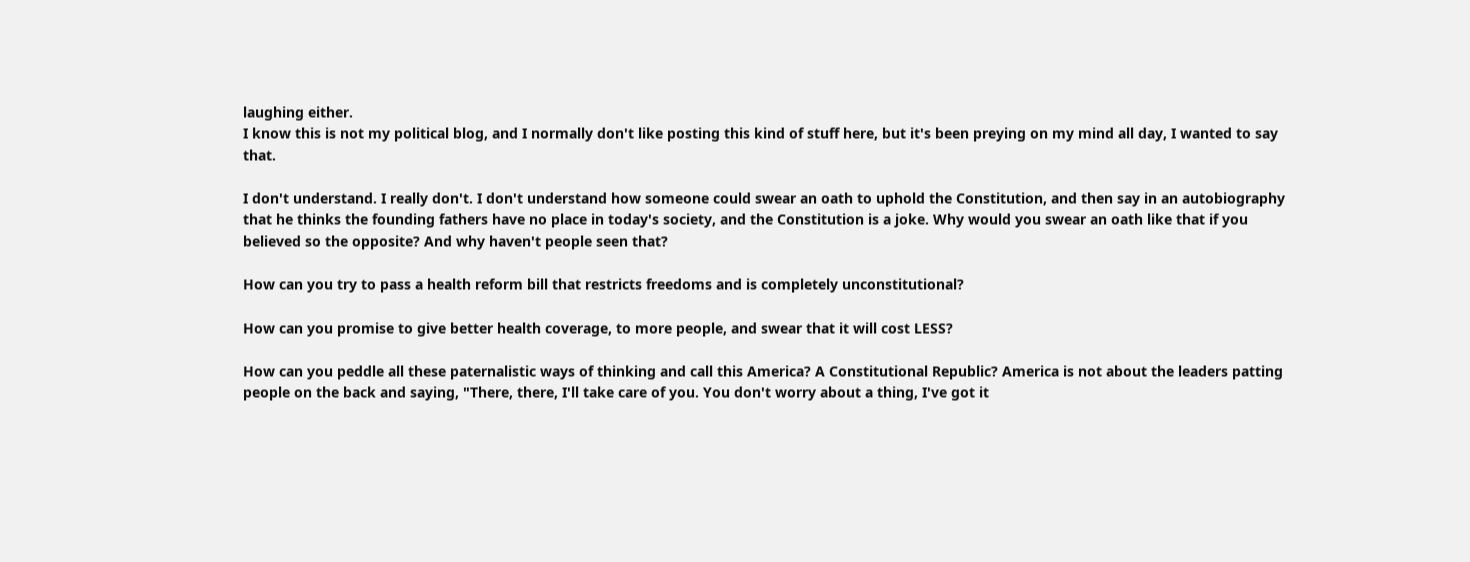laughing either.
I know this is not my political blog, and I normally don't like posting this kind of stuff here, but it's been preying on my mind all day, I wanted to say that.

I don't understand. I really don't. I don't understand how someone could swear an oath to uphold the Constitution, and then say in an autobiography that he thinks the founding fathers have no place in today's society, and the Constitution is a joke. Why would you swear an oath like that if you believed so the opposite? And why haven't people seen that?

How can you try to pass a health reform bill that restricts freedoms and is completely unconstitutional?

How can you promise to give better health coverage, to more people, and swear that it will cost LESS?

How can you peddle all these paternalistic ways of thinking and call this America? A Constitutional Republic? America is not about the leaders patting people on the back and saying, "There, there, I'll take care of you. You don't worry about a thing, I've got it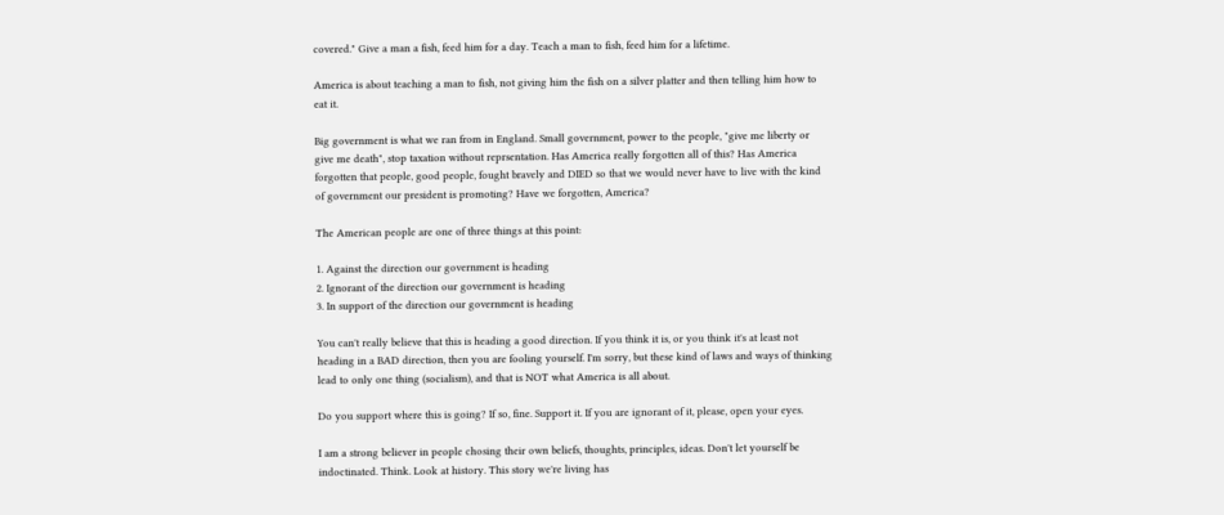covered." Give a man a fish, feed him for a day. Teach a man to fish, feed him for a lifetime.

America is about teaching a man to fish, not giving him the fish on a silver platter and then telling him how to eat it.

Big government is what we ran from in England. Small government, power to the people, "give me liberty or give me death", stop taxation without reprsentation. Has America really forgotten all of this? Has America forgotten that people, good people, fought bravely and DIED so that we would never have to live with the kind of government our president is promoting? Have we forgotten, America?

The American people are one of three things at this point:

1. Against the direction our government is heading
2. Ignorant of the direction our government is heading
3. In support of the direction our government is heading

You can't really believe that this is heading a good direction. If you think it is, or you think it's at least not heading in a BAD direction, then you are fooling yourself. I'm sorry, but these kind of laws and ways of thinking lead to only one thing (socialism), and that is NOT what America is all about.

Do you support where this is going? If so, fine. Support it. If you are ignorant of it, please, open your eyes.

I am a strong believer in people chosing their own beliefs, thoughts, principles, ideas. Don't let yourself be indoctinated. Think. Look at history. This story we're living has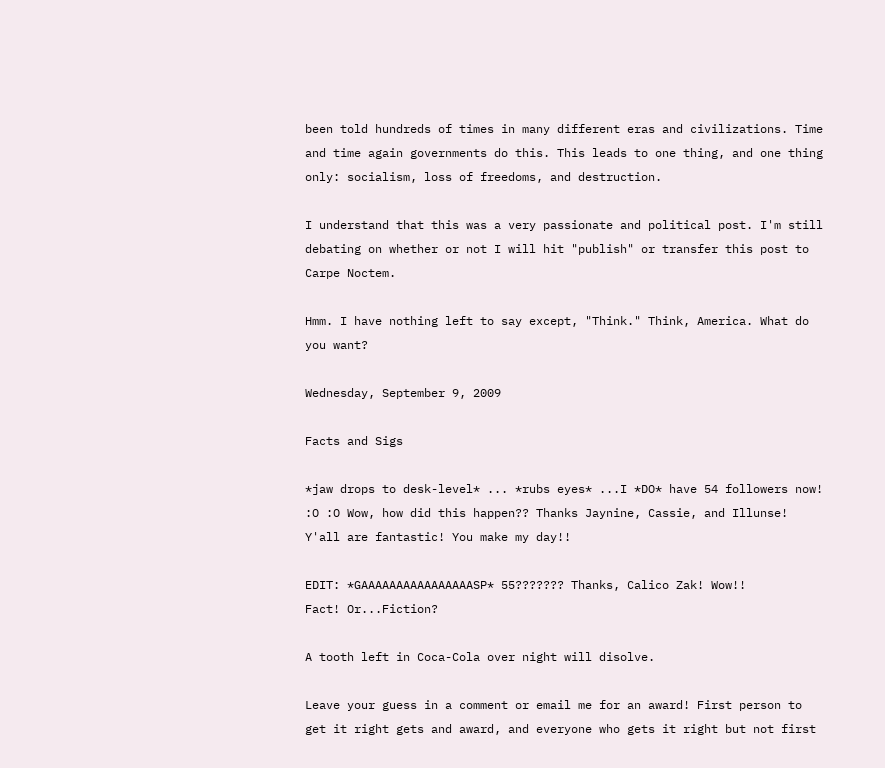been told hundreds of times in many different eras and civilizations. Time and time again governments do this. This leads to one thing, and one thing only: socialism, loss of freedoms, and destruction.

I understand that this was a very passionate and political post. I'm still debating on whether or not I will hit "publish" or transfer this post to Carpe Noctem.

Hmm. I have nothing left to say except, "Think." Think, America. What do you want?

Wednesday, September 9, 2009

Facts and Sigs

*jaw drops to desk-level* ... *rubs eyes* ...I *DO* have 54 followers now! :O :O Wow, how did this happen?? Thanks Jaynine, Cassie, and Illunse! Y'all are fantastic! You make my day!!

EDIT: *GAAAAAAAAAAAAAAAASP* 55??????? Thanks, Calico Zak! Wow!!
Fact! Or...Fiction?

A tooth left in Coca-Cola over night will disolve.

Leave your guess in a comment or email me for an award! First person to get it right gets and award, and everyone who gets it right but not first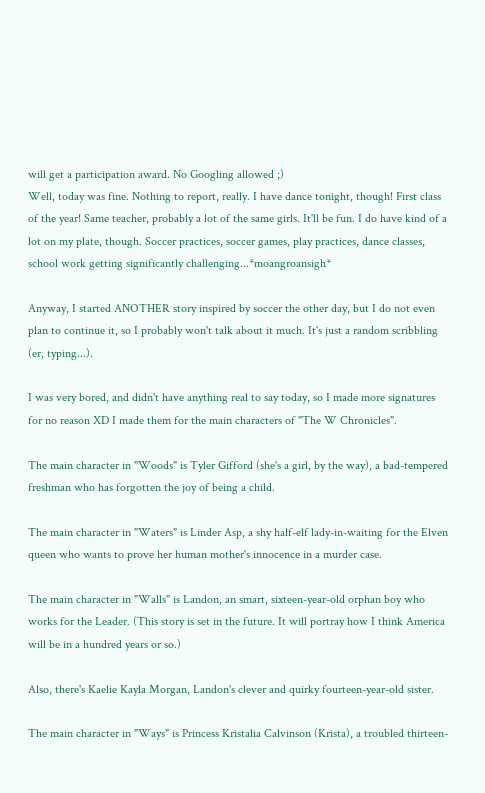will get a participation award. No Googling allowed ;)
Well, today was fine. Nothing to report, really. I have dance tonight, though! First class of the year! Same teacher, probably a lot of the same girls. It'll be fun. I do have kind of a lot on my plate, though. Soccer practices, soccer games, play practices, dance classes, school work getting significantly challenging...*moangroansigh*

Anyway, I started ANOTHER story inspired by soccer the other day, but I do not even plan to continue it, so I probably won't talk about it much. It's just a random scribbling (er, typing...).

I was very bored, and didn't have anything real to say today, so I made more signatures for no reason XD I made them for the main characters of "The W Chronicles".

The main character in "Woods" is Tyler Gifford (she's a girl, by the way), a bad-tempered freshman who has forgotten the joy of being a child.

The main character in "Waters" is Linder Asp, a shy half-elf lady-in-waiting for the Elven queen who wants to prove her human mother's innocence in a murder case.

The main character in "Walls" is Landon, an smart, sixteen-year-old orphan boy who works for the Leader. (This story is set in the future. It will portray how I think America will be in a hundred years or so.)

Also, there's Kaelie Kayla Morgan, Landon's clever and quirky fourteen-year-old sister.

The main character in "Ways" is Princess Kristalia Calvinson (Krista), a troubled thirteen-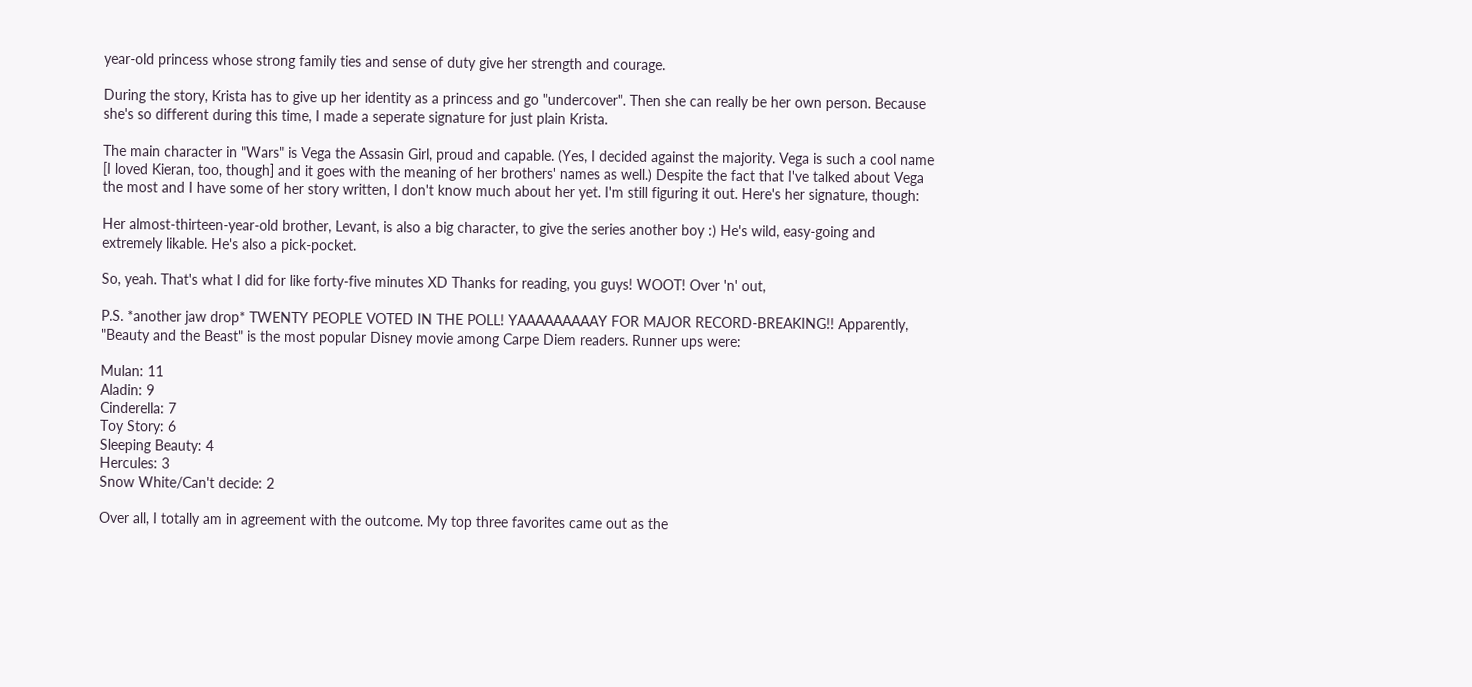year-old princess whose strong family ties and sense of duty give her strength and courage.

During the story, Krista has to give up her identity as a princess and go "undercover". Then she can really be her own person. Because she's so different during this time, I made a seperate signature for just plain Krista.

The main character in "Wars" is Vega the Assasin Girl, proud and capable. (Yes, I decided against the majority. Vega is such a cool name [I loved Kieran, too, though] and it goes with the meaning of her brothers' names as well.) Despite the fact that I've talked about Vega the most and I have some of her story written, I don't know much about her yet. I'm still figuring it out. Here's her signature, though:

Her almost-thirteen-year-old brother, Levant, is also a big character, to give the series another boy :) He's wild, easy-going and extremely likable. He's also a pick-pocket.

So, yeah. That's what I did for like forty-five minutes XD Thanks for reading, you guys! WOOT! Over 'n' out,

P.S. *another jaw drop* TWENTY PEOPLE VOTED IN THE POLL! YAAAAAAAAAY FOR MAJOR RECORD-BREAKING!! Apparently, "Beauty and the Beast" is the most popular Disney movie among Carpe Diem readers. Runner ups were:

Mulan: 11
Aladin: 9
Cinderella: 7
Toy Story: 6
Sleeping Beauty: 4
Hercules: 3
Snow White/Can't decide: 2

Over all, I totally am in agreement with the outcome. My top three favorites came out as the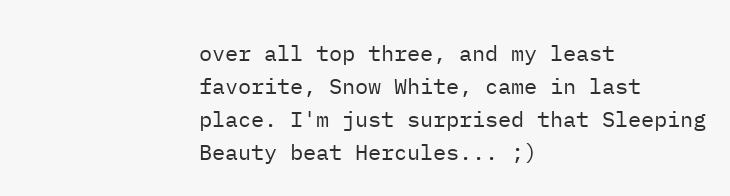over all top three, and my least favorite, Snow White, came in last place. I'm just surprised that Sleeping Beauty beat Hercules... ;)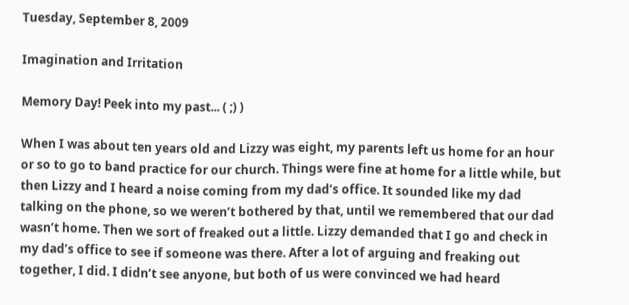Tuesday, September 8, 2009

Imagination and Irritation

Memory Day! Peek into my past... ( ;) )

When I was about ten years old and Lizzy was eight, my parents left us home for an hour or so to go to band practice for our church. Things were fine at home for a little while, but then Lizzy and I heard a noise coming from my dad’s office. It sounded like my dad talking on the phone, so we weren’t bothered by that, until we remembered that our dad wasn’t home. Then we sort of freaked out a little. Lizzy demanded that I go and check in my dad’s office to see if someone was there. After a lot of arguing and freaking out together, I did. I didn’t see anyone, but both of us were convinced we had heard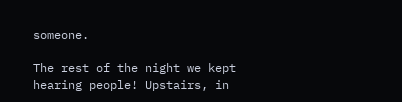someone.

The rest of the night we kept hearing people! Upstairs, in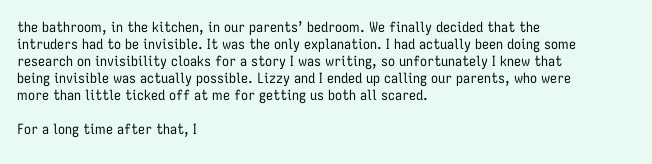the bathroom, in the kitchen, in our parents’ bedroom. We finally decided that the intruders had to be invisible. It was the only explanation. I had actually been doing some research on invisibility cloaks for a story I was writing, so unfortunately I knew that being invisible was actually possible. Lizzy and I ended up calling our parents, who were more than little ticked off at me for getting us both all scared.

For a long time after that, I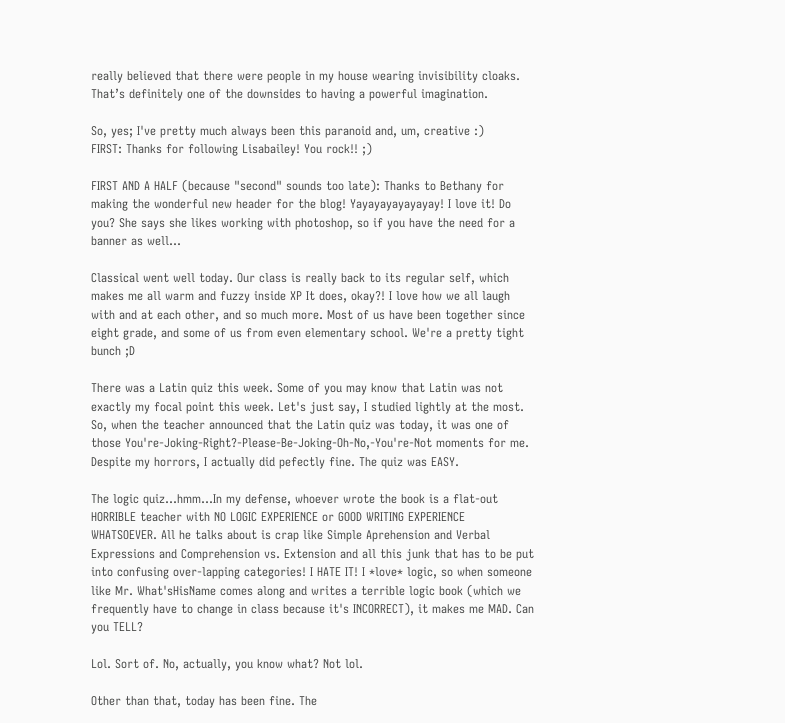really believed that there were people in my house wearing invisibility cloaks. That’s definitely one of the downsides to having a powerful imagination.

So, yes; I've pretty much always been this paranoid and, um, creative :)
FIRST: Thanks for following Lisabailey! You rock!! ;)

FIRST AND A HALF (because "second" sounds too late): Thanks to Bethany for making the wonderful new header for the blog! Yayayayayayayay! I love it! Do you? She says she likes working with photoshop, so if you have the need for a banner as well...

Classical went well today. Our class is really back to its regular self, which makes me all warm and fuzzy inside XP It does, okay?! I love how we all laugh with and at each other, and so much more. Most of us have been together since eight grade, and some of us from even elementary school. We're a pretty tight bunch ;D

There was a Latin quiz this week. Some of you may know that Latin was not exactly my focal point this week. Let's just say, I studied lightly at the most. So, when the teacher announced that the Latin quiz was today, it was one of those You're-Joking-Right?-Please-Be-Joking-Oh-No,-You're-Not moments for me. Despite my horrors, I actually did pefectly fine. The quiz was EASY.

The logic quiz...hmm...In my defense, whoever wrote the book is a flat-out HORRIBLE teacher with NO LOGIC EXPERIENCE or GOOD WRITING EXPERIENCE WHATSOEVER. All he talks about is crap like Simple Aprehension and Verbal Expressions and Comprehension vs. Extension and all this junk that has to be put into confusing over-lapping categories! I HATE IT! I *love* logic, so when someone like Mr. What'sHisName comes along and writes a terrible logic book (which we frequently have to change in class because it's INCORRECT), it makes me MAD. Can you TELL?

Lol. Sort of. No, actually, you know what? Not lol.

Other than that, today has been fine. The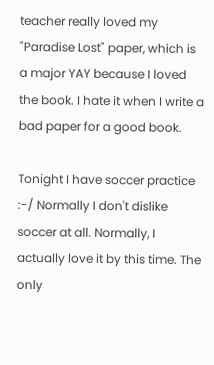teacher really loved my "Paradise Lost" paper, which is a major YAY because I loved the book. I hate it when I write a bad paper for a good book.

Tonight I have soccer practice :-/ Normally I don't dislike soccer at all. Normally, I actually love it by this time. The only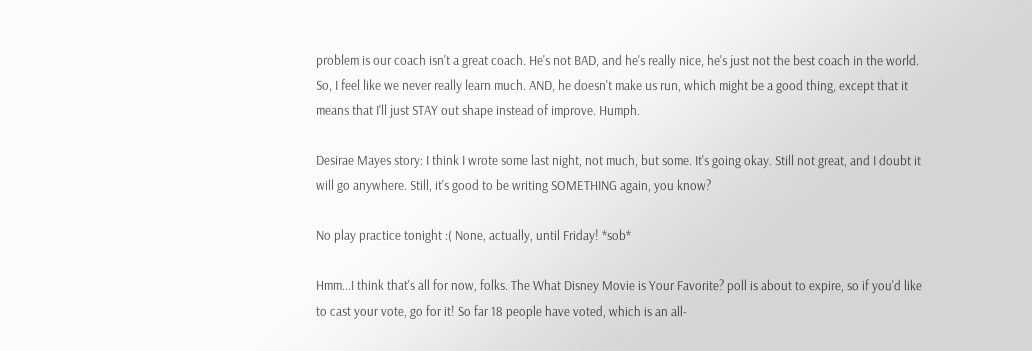problem is our coach isn't a great coach. He's not BAD, and he's really nice, he's just not the best coach in the world. So, I feel like we never really learn much. AND, he doesn't make us run, which might be a good thing, except that it means that I'll just STAY out shape instead of improve. Humph.

Desirae Mayes story: I think I wrote some last night, not much, but some. It's going okay. Still not great, and I doubt it will go anywhere. Still, it's good to be writing SOMETHING again, you know?

No play practice tonight :( None, actually, until Friday! *sob*

Hmm...I think that's all for now, folks. The What Disney Movie is Your Favorite? poll is about to expire, so if you'd like to cast your vote, go for it! So far 18 people have voted, which is an all-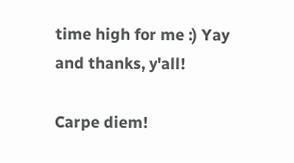time high for me :) Yay and thanks, y'all!

Carpe diem!